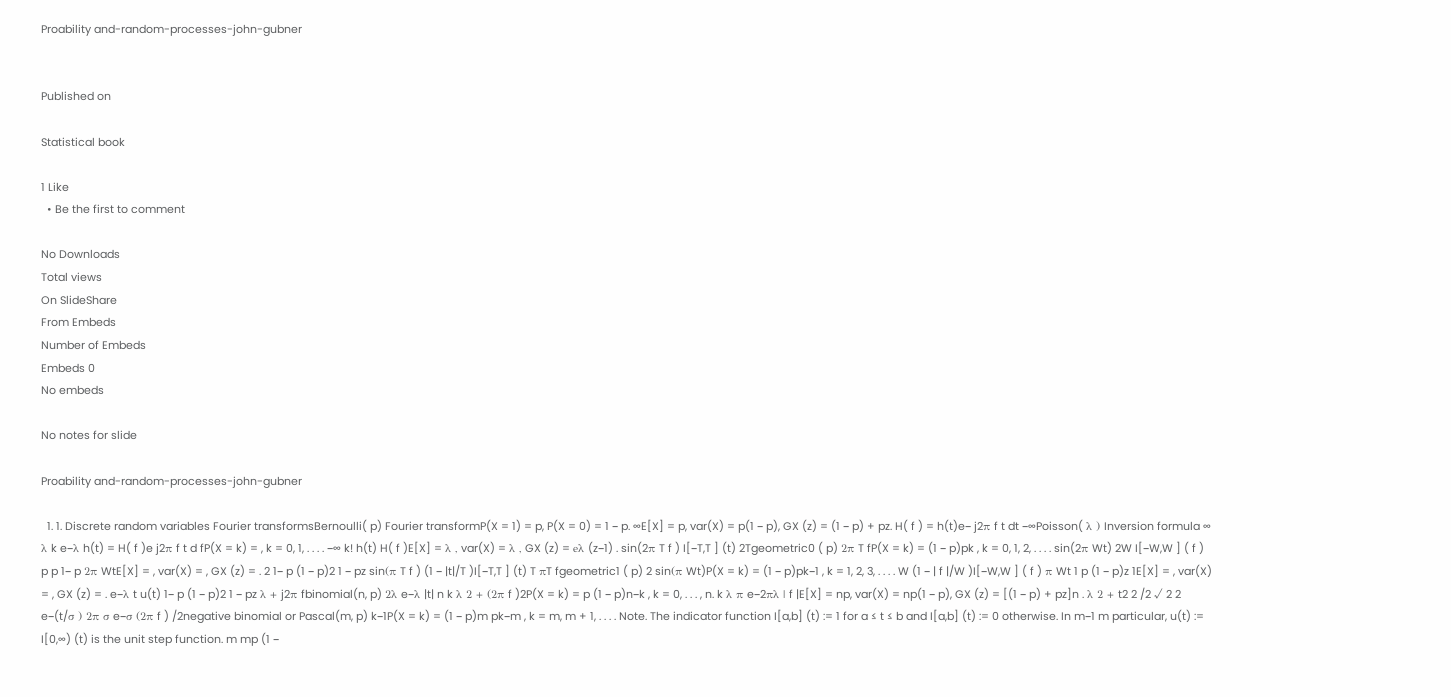Proability and-random-processes-john-gubner


Published on

Statistical book

1 Like
  • Be the first to comment

No Downloads
Total views
On SlideShare
From Embeds
Number of Embeds
Embeds 0
No embeds

No notes for slide

Proability and-random-processes-john-gubner

  1. 1. Discrete random variables Fourier transformsBernoulli( p) Fourier transformP(X = 1) = p, P(X = 0) = 1 − p. ∞E[X] = p, var(X) = p(1 − p), GX (z) = (1 − p) + pz. H( f ) = h(t)e− j2π f t dt −∞Poisson( λ ) Inversion formula ∞ λ k e−λ h(t) = H( f )e j2π f t d fP(X = k) = , k = 0, 1, . . . . −∞ k! h(t) H( f )E[X] = λ , var(X) = λ , GX (z) = eλ (z−1) . sin(2π T f ) I[−T,T ] (t) 2Tgeometric0 ( p) 2π T fP(X = k) = (1 − p)pk , k = 0, 1, 2, . . . . sin(2π Wt) 2W I[−W,W ] ( f ) p p 1− p 2π WtE[X] = , var(X) = , GX (z) = . 2 1− p (1 − p)2 1 − pz sin(π T f ) (1 − |t|/T )I[−T,T ] (t) T πT fgeometric1 ( p) 2 sin(π Wt)P(X = k) = (1 − p)pk−1 , k = 1, 2, 3, . . . . W (1 − | f |/W )I[−W,W ] ( f ) π Wt 1 p (1 − p)z 1E[X] = , var(X) = , GX (z) = . e−λ t u(t) 1− p (1 − p)2 1 − pz λ + j2π fbinomial(n, p) 2λ e−λ |t| n k λ 2 + (2π f )2P(X = k) = p (1 − p)n−k , k = 0, . . . , n. k λ π e−2πλ | f |E[X] = np, var(X) = np(1 − p), GX (z) = [(1 − p) + pz]n . λ 2 + t2 2 /2 √ 2 2 e−(t/σ ) 2π σ e−σ (2π f ) /2negative binomial or Pascal(m, p) k−1P(X = k) = (1 − p)m pk−m , k = m, m + 1, . . . . Note. The indicator function I[a,b] (t) := 1 for a ≤ t ≤ b and I[a,b] (t) := 0 otherwise. In m−1 m particular, u(t) := I[0,∞) (t) is the unit step function. m mp (1 −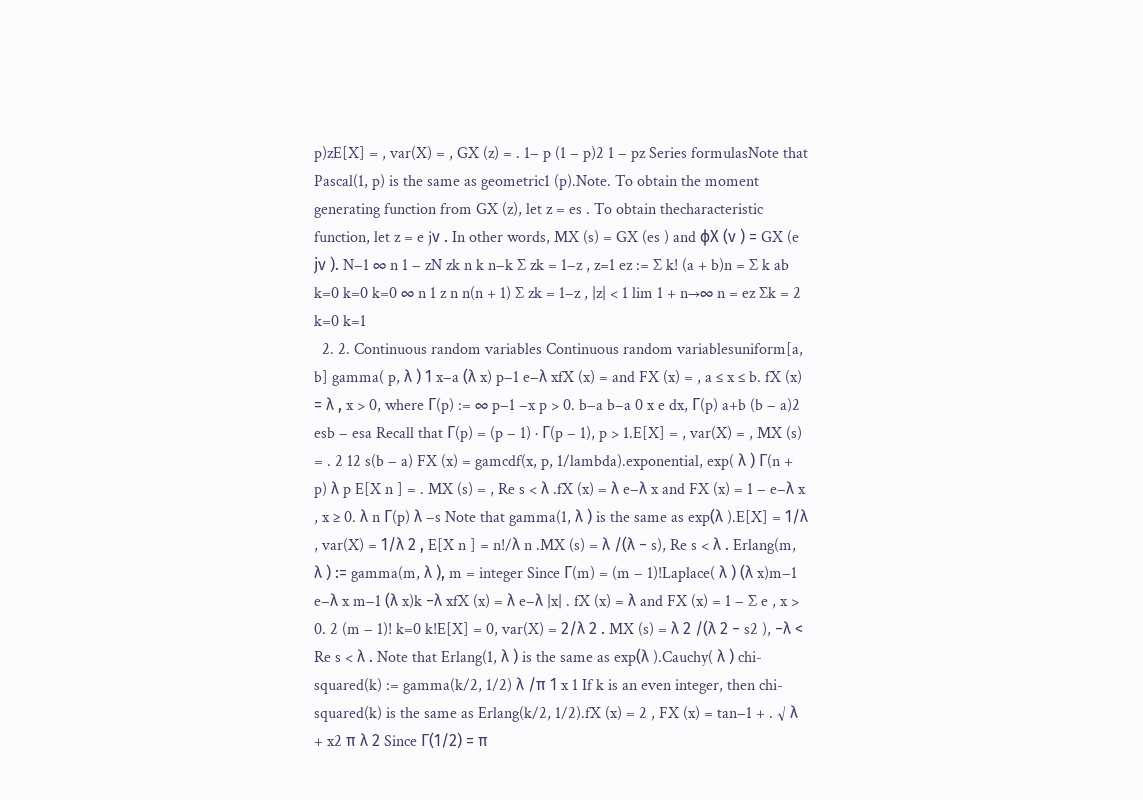p)zE[X] = , var(X) = , GX (z) = . 1− p (1 − p)2 1 − pz Series formulasNote that Pascal(1, p) is the same as geometric1 (p).Note. To obtain the moment generating function from GX (z), let z = es . To obtain thecharacteristic function, let z = e jν . In other words, MX (s) = GX (es ) and ϕX (ν ) = GX (e jν ). N−1 ∞ n 1 − zN zk n k n−k ∑ zk = 1−z , z=1 ez := ∑ k! (a + b)n = ∑ k ab k=0 k=0 k=0 ∞ n 1 z n n(n + 1) ∑ zk = 1−z , |z| < 1 lim 1 + n→∞ n = ez ∑k = 2 k=0 k=1
  2. 2. Continuous random variables Continuous random variablesuniform[a, b] gamma( p, λ ) 1 x−a (λ x) p−1 e−λ xfX (x) = and FX (x) = , a ≤ x ≤ b. fX (x) = λ , x > 0, where Γ(p) := ∞ p−1 −x p > 0. b−a b−a 0 x e dx, Γ(p) a+b (b − a)2 esb − esa Recall that Γ(p) = (p − 1) · Γ(p − 1), p > 1.E[X] = , var(X) = , MX (s) = . 2 12 s(b − a) FX (x) = gamcdf(x, p, 1/lambda).exponential, exp( λ ) Γ(n + p) λ p E[X n ] = . MX (s) = , Re s < λ .fX (x) = λ e−λ x and FX (x) = 1 − e−λ x , x ≥ 0. λ n Γ(p) λ −s Note that gamma(1, λ ) is the same as exp(λ ).E[X] = 1/λ , var(X) = 1/λ 2 , E[X n ] = n!/λ n .MX (s) = λ /(λ − s), Re s < λ . Erlang(m, λ ) := gamma(m, λ ), m = integer Since Γ(m) = (m − 1)!Laplace( λ ) (λ x)m−1 e−λ x m−1 (λ x)k −λ xfX (x) = λ e−λ |x| . fX (x) = λ and FX (x) = 1 − ∑ e , x > 0. 2 (m − 1)! k=0 k!E[X] = 0, var(X) = 2/λ 2 . MX (s) = λ 2 /(λ 2 − s2 ), −λ < Re s < λ . Note that Erlang(1, λ ) is the same as exp(λ ).Cauchy( λ ) chi-squared(k) := gamma(k/2, 1/2) λ /π 1 x 1 If k is an even integer, then chi-squared(k) is the same as Erlang(k/2, 1/2).fX (x) = 2 , FX (x) = tan−1 + . √ λ + x2 π λ 2 Since Γ(1/2) = π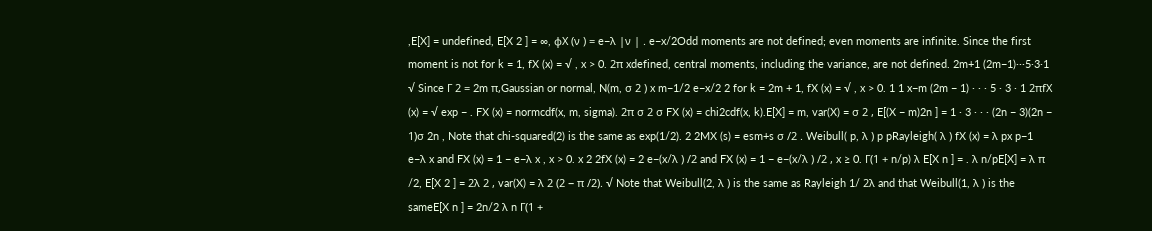,E[X] = undefined, E[X 2 ] = ∞, ϕX (ν ) = e−λ |ν | . e−x/2Odd moments are not defined; even moments are infinite. Since the first moment is not for k = 1, fX (x) = √ , x > 0. 2π xdefined, central moments, including the variance, are not defined. 2m+1 (2m−1)···5·3·1 √ Since Γ 2 = 2m π,Gaussian or normal, N(m, σ 2 ) x m−1/2 e−x/2 2 for k = 2m + 1, fX (x) = √ , x > 0. 1 1 x−m (2m − 1) · · · 5 · 3 · 1 2πfX (x) = √ exp − . FX (x) = normcdf(x, m, sigma). 2π σ 2 σ FX (x) = chi2cdf(x, k).E[X] = m, var(X) = σ 2 , E[(X − m)2n ] = 1 · 3 · · · (2n − 3)(2n − 1)σ 2n , Note that chi-squared(2) is the same as exp(1/2). 2 2MX (s) = esm+s σ /2 . Weibull( p, λ ) p pRayleigh( λ ) fX (x) = λ px p−1 e−λ x and FX (x) = 1 − e−λ x , x > 0. x 2 2fX (x) = 2 e−(x/λ ) /2 and FX (x) = 1 − e−(x/λ ) /2 , x ≥ 0. Γ(1 + n/p) λ E[X n ] = . λ n/pE[X] = λ π /2, E[X 2 ] = 2λ 2 , var(X) = λ 2 (2 − π /2). √ Note that Weibull(2, λ ) is the same as Rayleigh 1/ 2λ and that Weibull(1, λ ) is the sameE[X n ] = 2n/2 λ n Γ(1 +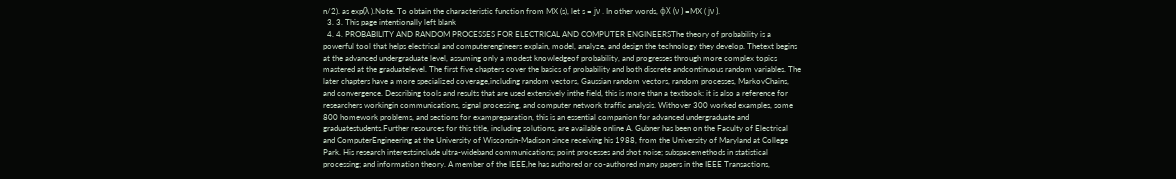n/2). as exp(λ ).Note. To obtain the characteristic function from MX (s), let s = jν . In other words, ϕX (ν ) =MX ( jν ).
  3. 3. This page intentionally left blank
  4. 4. PROBABILITY AND RANDOM PROCESSES FOR ELECTRICAL AND COMPUTER ENGINEERSThe theory of probability is a powerful tool that helps electrical and computerengineers explain, model, analyze, and design the technology they develop. Thetext begins at the advanced undergraduate level, assuming only a modest knowledgeof probability, and progresses through more complex topics mastered at the graduatelevel. The first five chapters cover the basics of probability and both discrete andcontinuous random variables. The later chapters have a more specialized coverage,including random vectors, Gaussian random vectors, random processes, MarkovChains, and convergence. Describing tools and results that are used extensively inthe field, this is more than a textbook: it is also a reference for researchers workingin communications, signal processing, and computer network traffic analysis. Withover 300 worked examples, some 800 homework problems, and sections for exampreparation, this is an essential companion for advanced undergraduate and graduatestudents.Further resources for this title, including solutions, are available online A. Gubner has been on the Faculty of Electrical and ComputerEngineering at the University of Wisconsin-Madison since receiving his 1988, from the University of Maryland at College Park. His research interestsinclude ultra-wideband communications; point processes and shot noise; subspacemethods in statistical processing; and information theory. A member of the IEEE,he has authored or co-authored many papers in the IEEE Transactions,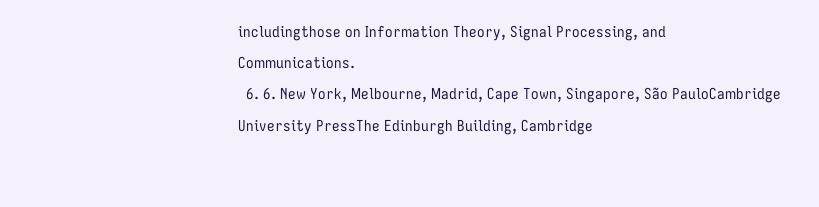includingthose on Information Theory, Signal Processing, and Communications.
  6. 6. New York, Melbourne, Madrid, Cape Town, Singapore, São PauloCambridge University PressThe Edinburgh Building, Cambridge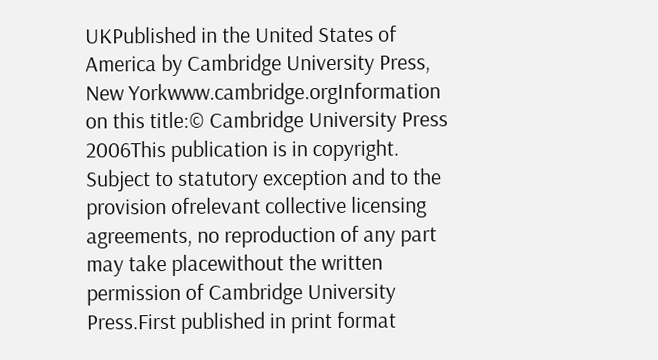UKPublished in the United States of America by Cambridge University Press, New Yorkwww.cambridge.orgInformation on this title:© Cambridge University Press 2006This publication is in copyright. Subject to statutory exception and to the provision ofrelevant collective licensing agreements, no reproduction of any part may take placewithout the written permission of Cambridge University Press.First published in print format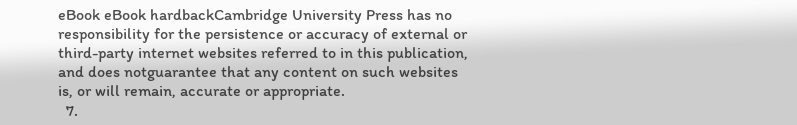eBook eBook hardbackCambridge University Press has no responsibility for the persistence or accuracy of external or third-party internet websites referred to in this publication, and does notguarantee that any content on such websites is, or will remain, accurate or appropriate.
  7.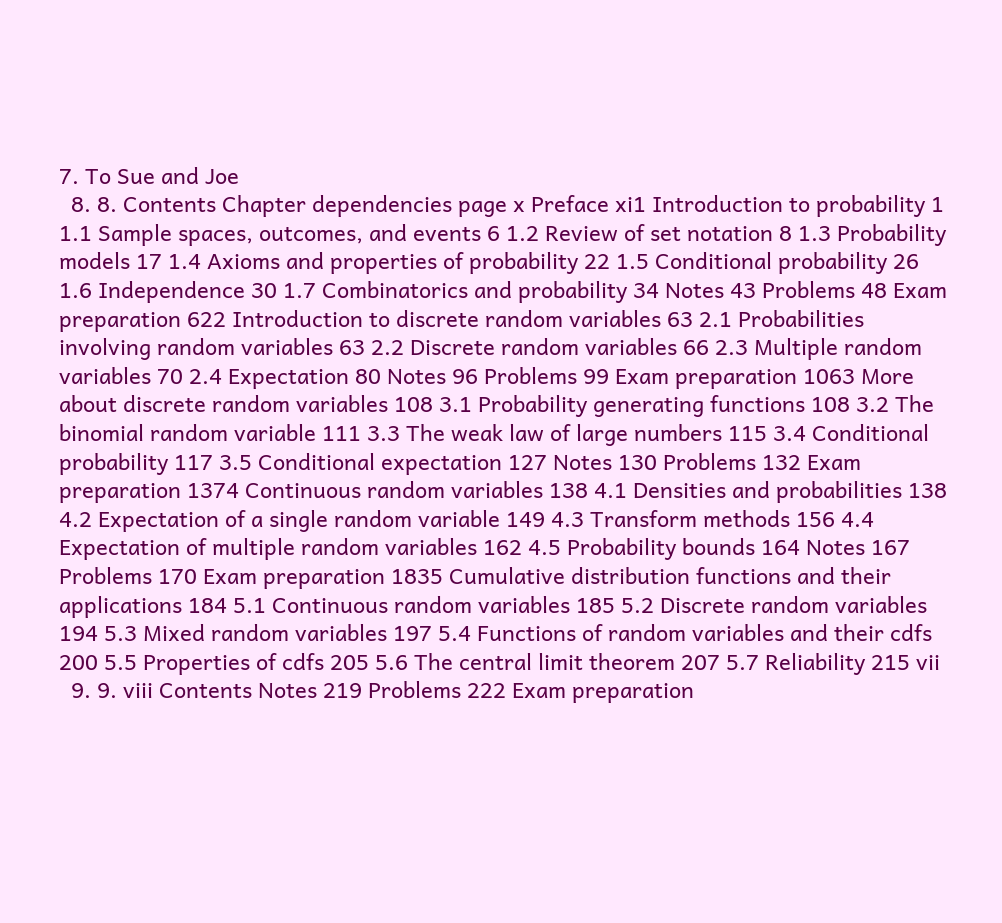7. To Sue and Joe
  8. 8. Contents Chapter dependencies page x Preface xi1 Introduction to probability 1 1.1 Sample spaces, outcomes, and events 6 1.2 Review of set notation 8 1.3 Probability models 17 1.4 Axioms and properties of probability 22 1.5 Conditional probability 26 1.6 Independence 30 1.7 Combinatorics and probability 34 Notes 43 Problems 48 Exam preparation 622 Introduction to discrete random variables 63 2.1 Probabilities involving random variables 63 2.2 Discrete random variables 66 2.3 Multiple random variables 70 2.4 Expectation 80 Notes 96 Problems 99 Exam preparation 1063 More about discrete random variables 108 3.1 Probability generating functions 108 3.2 The binomial random variable 111 3.3 The weak law of large numbers 115 3.4 Conditional probability 117 3.5 Conditional expectation 127 Notes 130 Problems 132 Exam preparation 1374 Continuous random variables 138 4.1 Densities and probabilities 138 4.2 Expectation of a single random variable 149 4.3 Transform methods 156 4.4 Expectation of multiple random variables 162 4.5 Probability bounds 164 Notes 167 Problems 170 Exam preparation 1835 Cumulative distribution functions and their applications 184 5.1 Continuous random variables 185 5.2 Discrete random variables 194 5.3 Mixed random variables 197 5.4 Functions of random variables and their cdfs 200 5.5 Properties of cdfs 205 5.6 The central limit theorem 207 5.7 Reliability 215 vii
  9. 9. viii Contents Notes 219 Problems 222 Exam preparation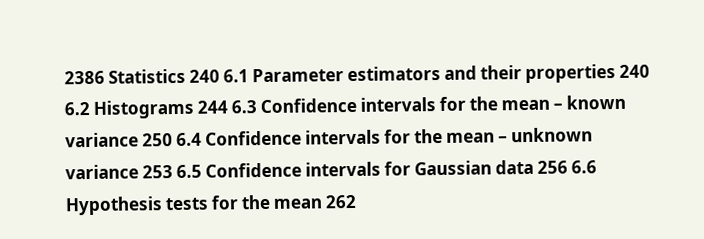2386 Statistics 240 6.1 Parameter estimators and their properties 240 6.2 Histograms 244 6.3 Confidence intervals for the mean – known variance 250 6.4 Confidence intervals for the mean – unknown variance 253 6.5 Confidence intervals for Gaussian data 256 6.6 Hypothesis tests for the mean 262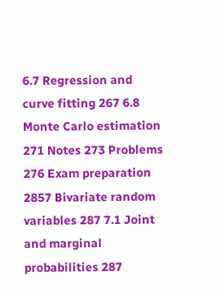6.7 Regression and curve fitting 267 6.8 Monte Carlo estimation 271 Notes 273 Problems 276 Exam preparation 2857 Bivariate random variables 287 7.1 Joint and marginal probabilities 287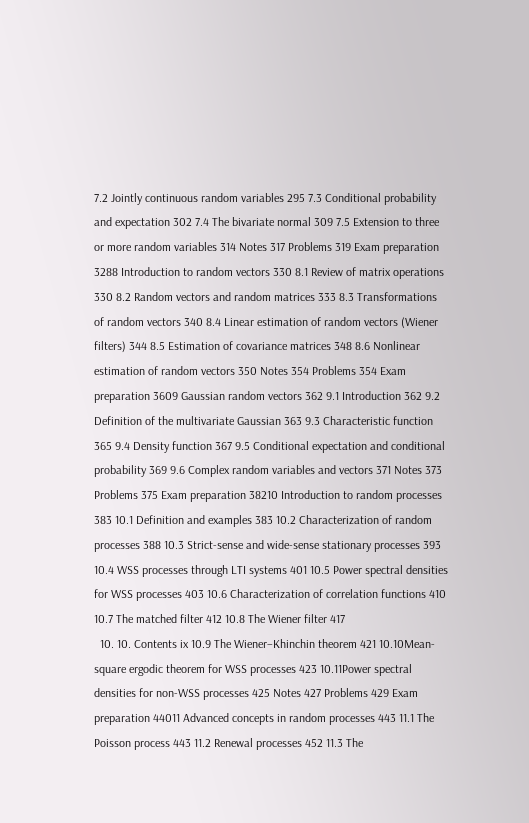7.2 Jointly continuous random variables 295 7.3 Conditional probability and expectation 302 7.4 The bivariate normal 309 7.5 Extension to three or more random variables 314 Notes 317 Problems 319 Exam preparation 3288 Introduction to random vectors 330 8.1 Review of matrix operations 330 8.2 Random vectors and random matrices 333 8.3 Transformations of random vectors 340 8.4 Linear estimation of random vectors (Wiener filters) 344 8.5 Estimation of covariance matrices 348 8.6 Nonlinear estimation of random vectors 350 Notes 354 Problems 354 Exam preparation 3609 Gaussian random vectors 362 9.1 Introduction 362 9.2 Definition of the multivariate Gaussian 363 9.3 Characteristic function 365 9.4 Density function 367 9.5 Conditional expectation and conditional probability 369 9.6 Complex random variables and vectors 371 Notes 373 Problems 375 Exam preparation 38210 Introduction to random processes 383 10.1 Definition and examples 383 10.2 Characterization of random processes 388 10.3 Strict-sense and wide-sense stationary processes 393 10.4 WSS processes through LTI systems 401 10.5 Power spectral densities for WSS processes 403 10.6 Characterization of correlation functions 410 10.7 The matched filter 412 10.8 The Wiener filter 417
  10. 10. Contents ix 10.9 The Wiener–Khinchin theorem 421 10.10Mean-square ergodic theorem for WSS processes 423 10.11Power spectral densities for non-WSS processes 425 Notes 427 Problems 429 Exam preparation 44011 Advanced concepts in random processes 443 11.1 The Poisson process 443 11.2 Renewal processes 452 11.3 The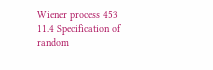Wiener process 453 11.4 Specification of random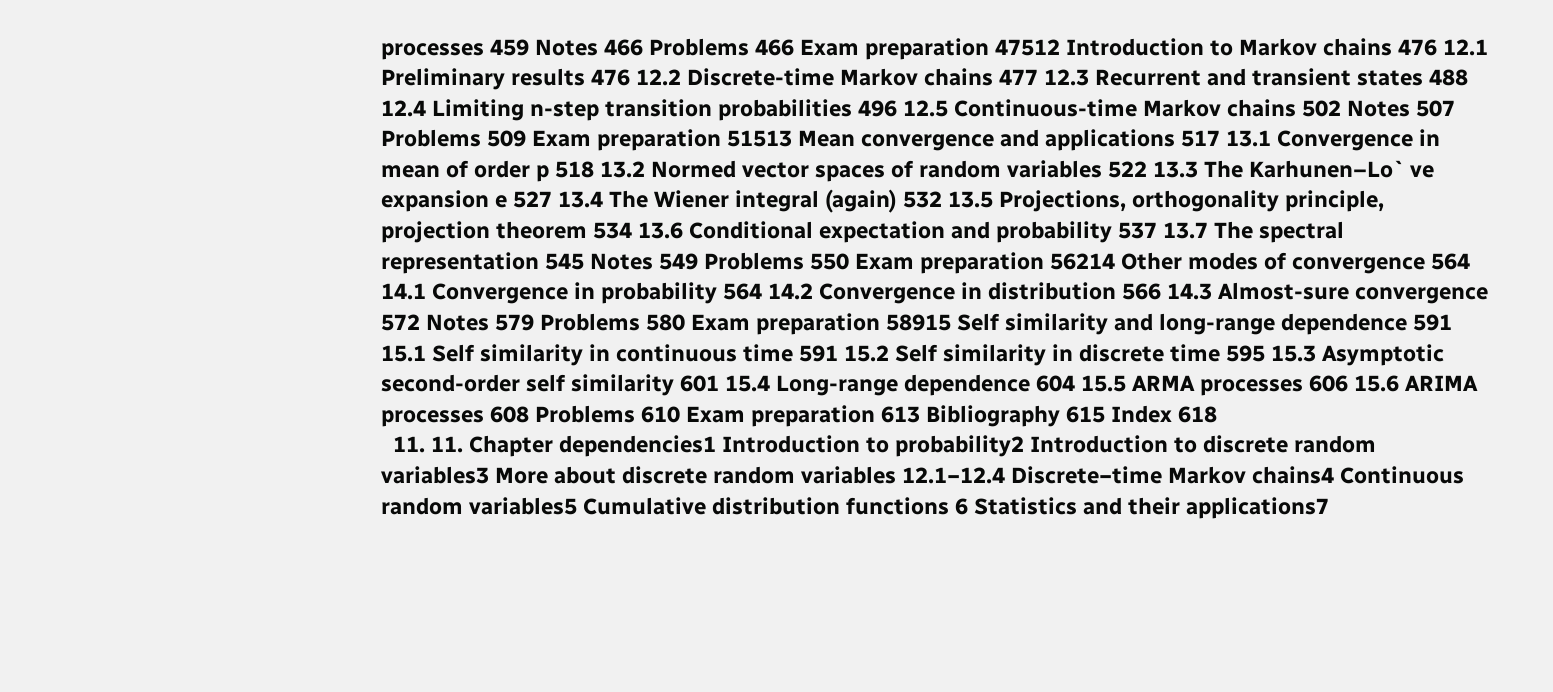processes 459 Notes 466 Problems 466 Exam preparation 47512 Introduction to Markov chains 476 12.1 Preliminary results 476 12.2 Discrete-time Markov chains 477 12.3 Recurrent and transient states 488 12.4 Limiting n-step transition probabilities 496 12.5 Continuous-time Markov chains 502 Notes 507 Problems 509 Exam preparation 51513 Mean convergence and applications 517 13.1 Convergence in mean of order p 518 13.2 Normed vector spaces of random variables 522 13.3 The Karhunen–Lo` ve expansion e 527 13.4 The Wiener integral (again) 532 13.5 Projections, orthogonality principle, projection theorem 534 13.6 Conditional expectation and probability 537 13.7 The spectral representation 545 Notes 549 Problems 550 Exam preparation 56214 Other modes of convergence 564 14.1 Convergence in probability 564 14.2 Convergence in distribution 566 14.3 Almost-sure convergence 572 Notes 579 Problems 580 Exam preparation 58915 Self similarity and long-range dependence 591 15.1 Self similarity in continuous time 591 15.2 Self similarity in discrete time 595 15.3 Asymptotic second-order self similarity 601 15.4 Long-range dependence 604 15.5 ARMA processes 606 15.6 ARIMA processes 608 Problems 610 Exam preparation 613 Bibliography 615 Index 618
  11. 11. Chapter dependencies1 Introduction to probability2 Introduction to discrete random variables3 More about discrete random variables 12.1−12.4 Discrete−time Markov chains4 Continuous random variables5 Cumulative distribution functions 6 Statistics and their applications7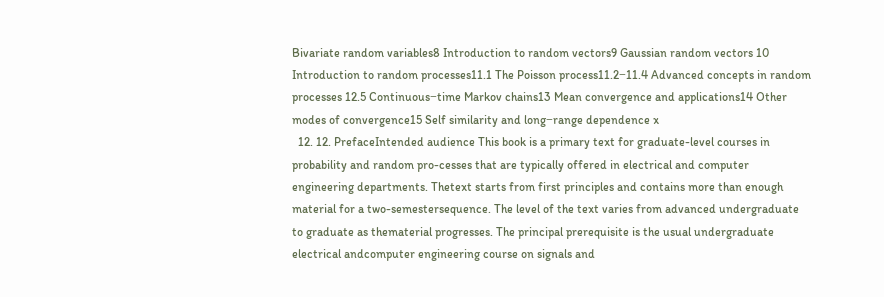Bivariate random variables8 Introduction to random vectors9 Gaussian random vectors 10 Introduction to random processes11.1 The Poisson process11.2−11.4 Advanced concepts in random processes 12.5 Continuous−time Markov chains13 Mean convergence and applications14 Other modes of convergence15 Self similarity and long−range dependence x
  12. 12. PrefaceIntended audience This book is a primary text for graduate-level courses in probability and random pro-cesses that are typically offered in electrical and computer engineering departments. Thetext starts from first principles and contains more than enough material for a two-semestersequence. The level of the text varies from advanced undergraduate to graduate as thematerial progresses. The principal prerequisite is the usual undergraduate electrical andcomputer engineering course on signals and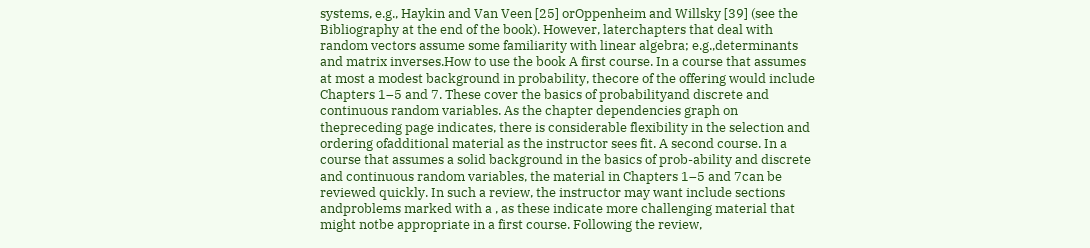systems, e.g., Haykin and Van Veen [25] orOppenheim and Willsky [39] (see the Bibliography at the end of the book). However, laterchapters that deal with random vectors assume some familiarity with linear algebra; e.g.,determinants and matrix inverses.How to use the book A first course. In a course that assumes at most a modest background in probability, thecore of the offering would include Chapters 1–5 and 7. These cover the basics of probabilityand discrete and continuous random variables. As the chapter dependencies graph on thepreceding page indicates, there is considerable flexibility in the selection and ordering ofadditional material as the instructor sees fit. A second course. In a course that assumes a solid background in the basics of prob-ability and discrete and continuous random variables, the material in Chapters 1–5 and 7can be reviewed quickly. In such a review, the instructor may want include sections andproblems marked with a , as these indicate more challenging material that might notbe appropriate in a first course. Following the review,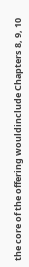the core of the offering wouldinclude Chapters 8, 9, 10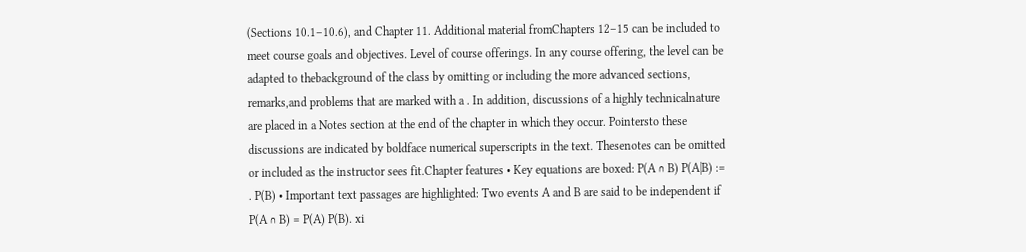(Sections 10.1–10.6), and Chapter 11. Additional material fromChapters 12–15 can be included to meet course goals and objectives. Level of course offerings. In any course offering, the level can be adapted to thebackground of the class by omitting or including the more advanced sections, remarks,and problems that are marked with a . In addition, discussions of a highly technicalnature are placed in a Notes section at the end of the chapter in which they occur. Pointersto these discussions are indicated by boldface numerical superscripts in the text. Thesenotes can be omitted or included as the instructor sees fit.Chapter features • Key equations are boxed: P(A ∩ B) P(A|B) := . P(B) • Important text passages are highlighted: Two events A and B are said to be independent if P(A ∩ B) = P(A) P(B). xi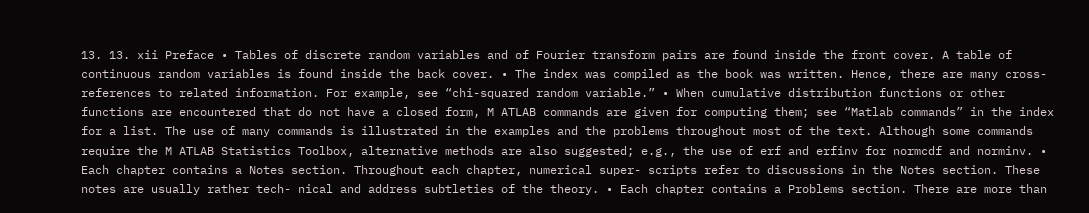13. 13. xii Preface • Tables of discrete random variables and of Fourier transform pairs are found inside the front cover. A table of continuous random variables is found inside the back cover. • The index was compiled as the book was written. Hence, there are many cross- references to related information. For example, see “chi-squared random variable.” • When cumulative distribution functions or other functions are encountered that do not have a closed form, M ATLAB commands are given for computing them; see “Matlab commands” in the index for a list. The use of many commands is illustrated in the examples and the problems throughout most of the text. Although some commands require the M ATLAB Statistics Toolbox, alternative methods are also suggested; e.g., the use of erf and erfinv for normcdf and norminv. • Each chapter contains a Notes section. Throughout each chapter, numerical super- scripts refer to discussions in the Notes section. These notes are usually rather tech- nical and address subtleties of the theory. • Each chapter contains a Problems section. There are more than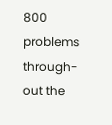800 problems through- out the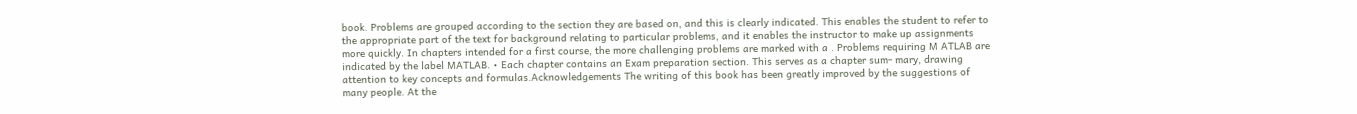book. Problems are grouped according to the section they are based on, and this is clearly indicated. This enables the student to refer to the appropriate part of the text for background relating to particular problems, and it enables the instructor to make up assignments more quickly. In chapters intended for a first course, the more challenging problems are marked with a . Problems requiring M ATLAB are indicated by the label MATLAB. • Each chapter contains an Exam preparation section. This serves as a chapter sum- mary, drawing attention to key concepts and formulas.Acknowledgements The writing of this book has been greatly improved by the suggestions of many people. At the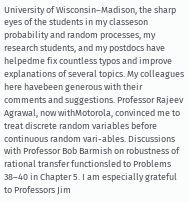University of Wisconsin–Madison, the sharp eyes of the students in my classeson probability and random processes, my research students, and my postdocs have helpedme fix countless typos and improve explanations of several topics. My colleagues here havebeen generous with their comments and suggestions. Professor Rajeev Agrawal, now withMotorola, convinced me to treat discrete random variables before continuous random vari-ables. Discussions with Professor Bob Barmish on robustness of rational transfer functionsled to Problems 38–40 in Chapter 5. I am especially grateful to Professors Jim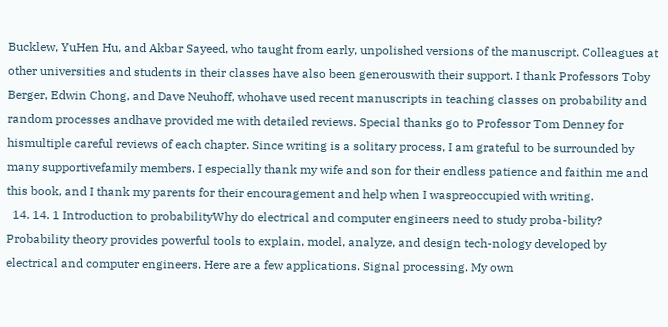Bucklew, YuHen Hu, and Akbar Sayeed, who taught from early, unpolished versions of the manuscript. Colleagues at other universities and students in their classes have also been generouswith their support. I thank Professors Toby Berger, Edwin Chong, and Dave Neuhoff, whohave used recent manuscripts in teaching classes on probability and random processes andhave provided me with detailed reviews. Special thanks go to Professor Tom Denney for hismultiple careful reviews of each chapter. Since writing is a solitary process, I am grateful to be surrounded by many supportivefamily members. I especially thank my wife and son for their endless patience and faithin me and this book, and I thank my parents for their encouragement and help when I waspreoccupied with writing.
  14. 14. 1 Introduction to probabilityWhy do electrical and computer engineers need to study proba-bility? Probability theory provides powerful tools to explain, model, analyze, and design tech-nology developed by electrical and computer engineers. Here are a few applications. Signal processing. My own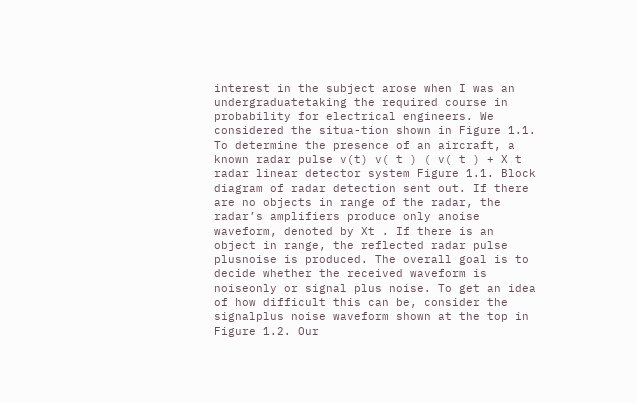interest in the subject arose when I was an undergraduatetaking the required course in probability for electrical engineers. We considered the situa-tion shown in Figure 1.1. To determine the presence of an aircraft, a known radar pulse v(t) v( t ) ( v( t ) + X t radar linear detector system Figure 1.1. Block diagram of radar detection sent out. If there are no objects in range of the radar, the radar’s amplifiers produce only anoise waveform, denoted by Xt . If there is an object in range, the reflected radar pulse plusnoise is produced. The overall goal is to decide whether the received waveform is noiseonly or signal plus noise. To get an idea of how difficult this can be, consider the signalplus noise waveform shown at the top in Figure 1.2. Our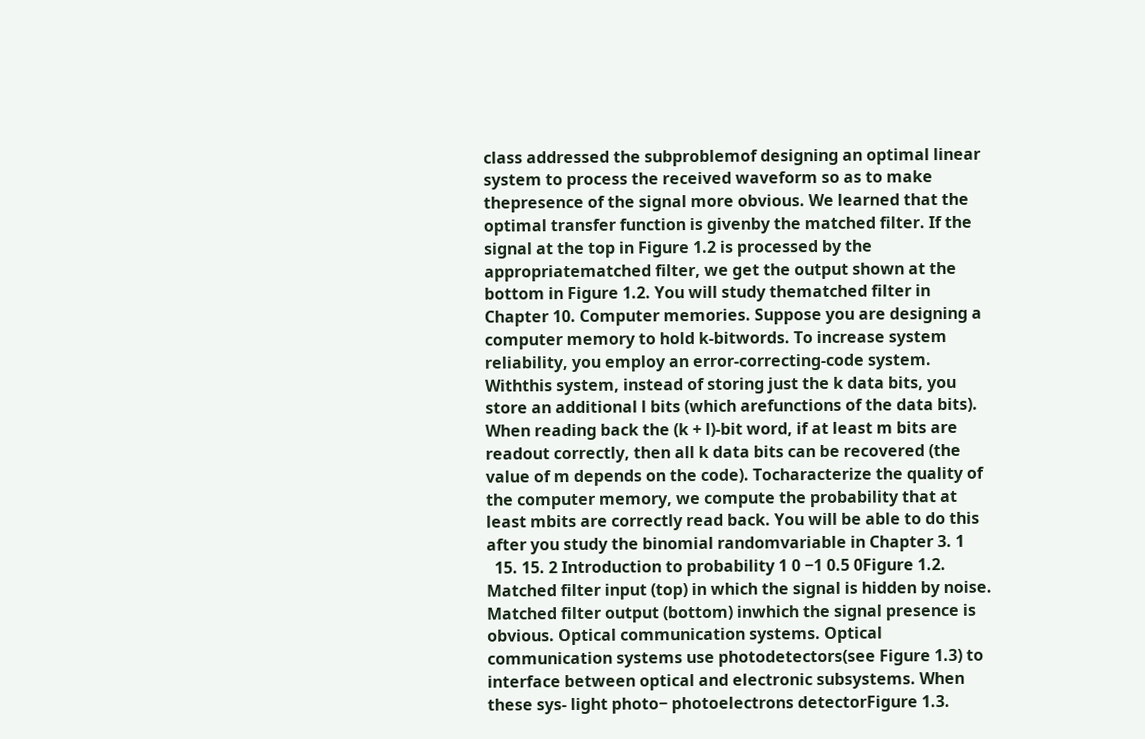class addressed the subproblemof designing an optimal linear system to process the received waveform so as to make thepresence of the signal more obvious. We learned that the optimal transfer function is givenby the matched filter. If the signal at the top in Figure 1.2 is processed by the appropriatematched filter, we get the output shown at the bottom in Figure 1.2. You will study thematched filter in Chapter 10. Computer memories. Suppose you are designing a computer memory to hold k-bitwords. To increase system reliability, you employ an error-correcting-code system. Withthis system, instead of storing just the k data bits, you store an additional l bits (which arefunctions of the data bits). When reading back the (k + l)-bit word, if at least m bits are readout correctly, then all k data bits can be recovered (the value of m depends on the code). Tocharacterize the quality of the computer memory, we compute the probability that at least mbits are correctly read back. You will be able to do this after you study the binomial randomvariable in Chapter 3. 1
  15. 15. 2 Introduction to probability 1 0 −1 0.5 0Figure 1.2. Matched filter input (top) in which the signal is hidden by noise. Matched filter output (bottom) inwhich the signal presence is obvious. Optical communication systems. Optical communication systems use photodetectors(see Figure 1.3) to interface between optical and electronic subsystems. When these sys- light photo− photoelectrons detectorFigure 1.3.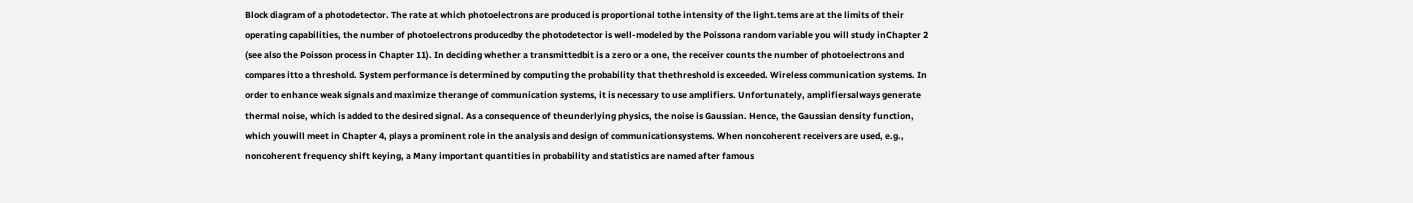Block diagram of a photodetector. The rate at which photoelectrons are produced is proportional tothe intensity of the light.tems are at the limits of their operating capabilities, the number of photoelectrons producedby the photodetector is well-modeled by the Poissona random variable you will study inChapter 2 (see also the Poisson process in Chapter 11). In deciding whether a transmittedbit is a zero or a one, the receiver counts the number of photoelectrons and compares itto a threshold. System performance is determined by computing the probability that thethreshold is exceeded. Wireless communication systems. In order to enhance weak signals and maximize therange of communication systems, it is necessary to use amplifiers. Unfortunately, amplifiersalways generate thermal noise, which is added to the desired signal. As a consequence of theunderlying physics, the noise is Gaussian. Hence, the Gaussian density function, which youwill meet in Chapter 4, plays a prominent role in the analysis and design of communicationsystems. When noncoherent receivers are used, e.g., noncoherent frequency shift keying, a Many important quantities in probability and statistics are named after famous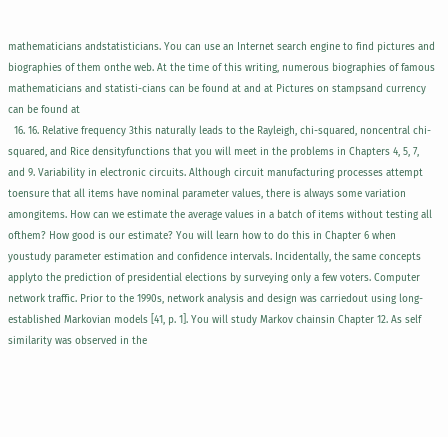mathematicians andstatisticians. You can use an Internet search engine to find pictures and biographies of them onthe web. At the time of this writing, numerous biographies of famous mathematicians and statisti-cians can be found at and at Pictures on stampsand currency can be found at
  16. 16. Relative frequency 3this naturally leads to the Rayleigh, chi-squared, noncentral chi-squared, and Rice densityfunctions that you will meet in the problems in Chapters 4, 5, 7, and 9. Variability in electronic circuits. Although circuit manufacturing processes attempt toensure that all items have nominal parameter values, there is always some variation amongitems. How can we estimate the average values in a batch of items without testing all ofthem? How good is our estimate? You will learn how to do this in Chapter 6 when youstudy parameter estimation and confidence intervals. Incidentally, the same concepts applyto the prediction of presidential elections by surveying only a few voters. Computer network traffic. Prior to the 1990s, network analysis and design was carriedout using long-established Markovian models [41, p. 1]. You will study Markov chainsin Chapter 12. As self similarity was observed in the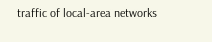traffic of local-area networks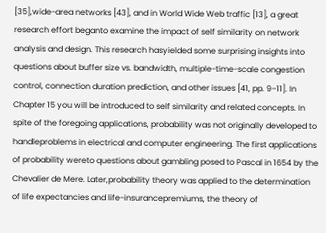[35],wide-area networks [43], and in World Wide Web traffic [13], a great research effort beganto examine the impact of self similarity on network analysis and design. This research hasyielded some surprising insights into questions about buffer size vs. bandwidth, multiple-time-scale congestion control, connection duration prediction, and other issues [41, pp. 9–11]. In Chapter 15 you will be introduced to self similarity and related concepts. In spite of the foregoing applications, probability was not originally developed to handleproblems in electrical and computer engineering. The first applications of probability wereto questions about gambling posed to Pascal in 1654 by the Chevalier de Mere. Later,probability theory was applied to the determination of life expectancies and life-insurancepremiums, the theory of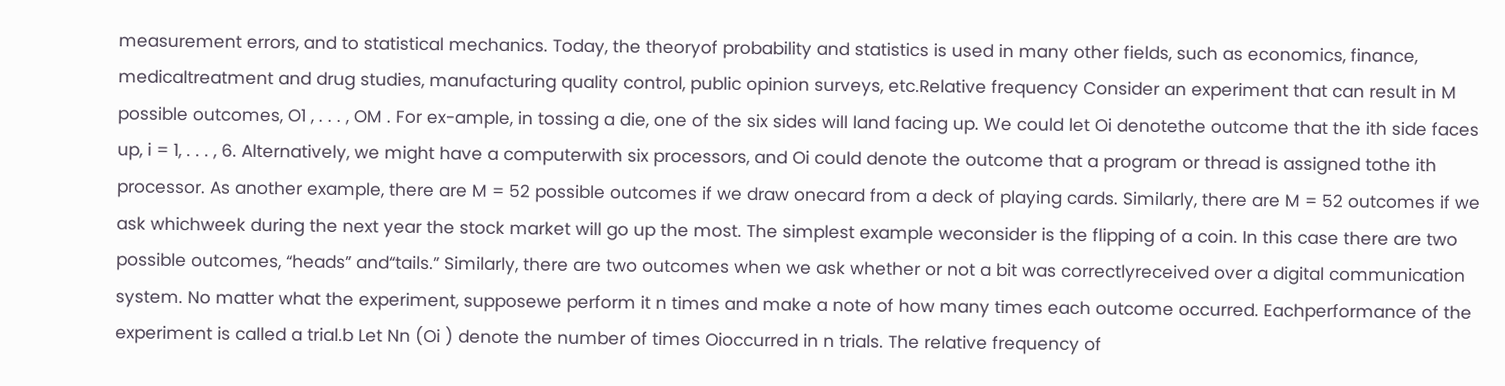measurement errors, and to statistical mechanics. Today, the theoryof probability and statistics is used in many other fields, such as economics, finance, medicaltreatment and drug studies, manufacturing quality control, public opinion surveys, etc.Relative frequency Consider an experiment that can result in M possible outcomes, O1 , . . . , OM . For ex-ample, in tossing a die, one of the six sides will land facing up. We could let Oi denotethe outcome that the ith side faces up, i = 1, . . . , 6. Alternatively, we might have a computerwith six processors, and Oi could denote the outcome that a program or thread is assigned tothe ith processor. As another example, there are M = 52 possible outcomes if we draw onecard from a deck of playing cards. Similarly, there are M = 52 outcomes if we ask whichweek during the next year the stock market will go up the most. The simplest example weconsider is the flipping of a coin. In this case there are two possible outcomes, “heads” and“tails.” Similarly, there are two outcomes when we ask whether or not a bit was correctlyreceived over a digital communication system. No matter what the experiment, supposewe perform it n times and make a note of how many times each outcome occurred. Eachperformance of the experiment is called a trial.b Let Nn (Oi ) denote the number of times Oioccurred in n trials. The relative frequency of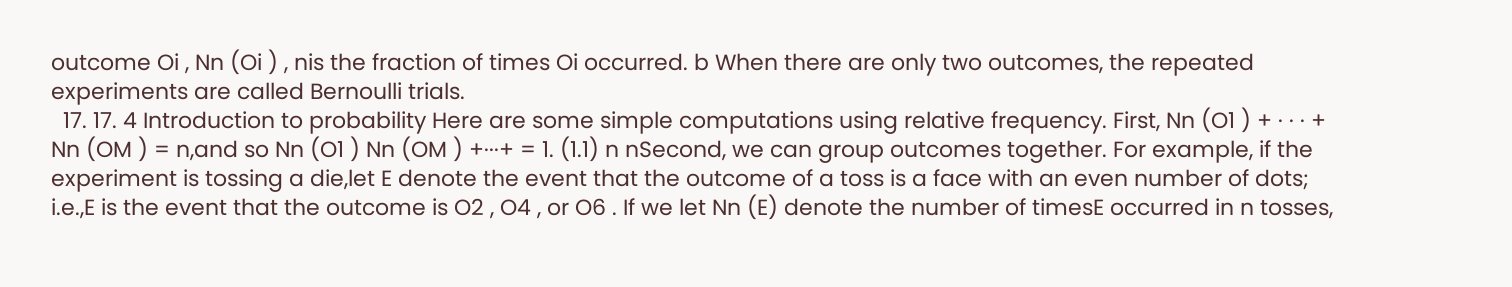outcome Oi , Nn (Oi ) , nis the fraction of times Oi occurred. b When there are only two outcomes, the repeated experiments are called Bernoulli trials.
  17. 17. 4 Introduction to probability Here are some simple computations using relative frequency. First, Nn (O1 ) + · · · + Nn (OM ) = n,and so Nn (O1 ) Nn (OM ) +···+ = 1. (1.1) n nSecond, we can group outcomes together. For example, if the experiment is tossing a die,let E denote the event that the outcome of a toss is a face with an even number of dots; i.e.,E is the event that the outcome is O2 , O4 , or O6 . If we let Nn (E) denote the number of timesE occurred in n tosses,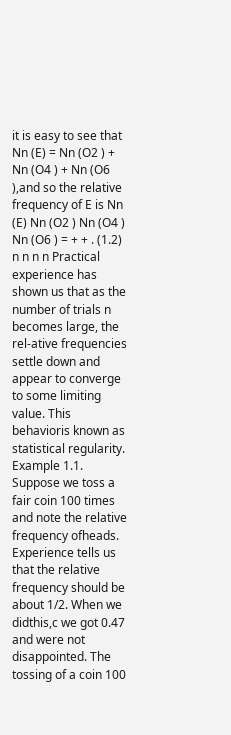it is easy to see that Nn (E) = Nn (O2 ) + Nn (O4 ) + Nn (O6 ),and so the relative frequency of E is Nn (E) Nn (O2 ) Nn (O4 ) Nn (O6 ) = + + . (1.2) n n n n Practical experience has shown us that as the number of trials n becomes large, the rel-ative frequencies settle down and appear to converge to some limiting value. This behavioris known as statistical regularity. Example 1.1. Suppose we toss a fair coin 100 times and note the relative frequency ofheads. Experience tells us that the relative frequency should be about 1/2. When we didthis,c we got 0.47 and were not disappointed. The tossing of a coin 100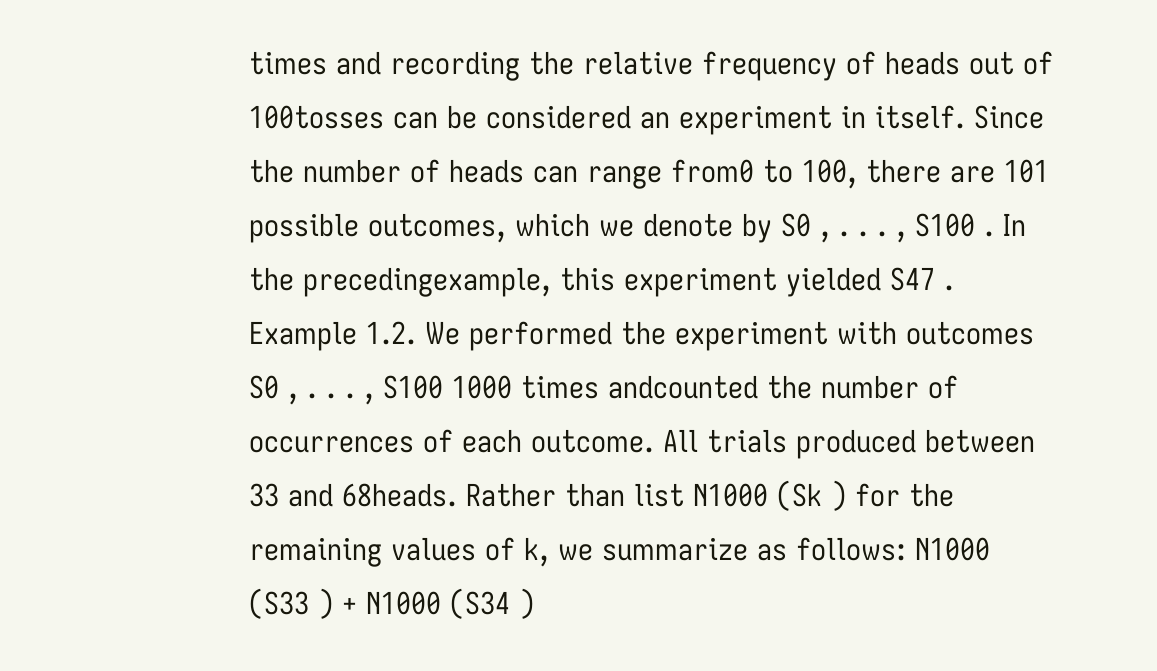times and recording the relative frequency of heads out of 100tosses can be considered an experiment in itself. Since the number of heads can range from0 to 100, there are 101 possible outcomes, which we denote by S0 , . . . , S100 . In the precedingexample, this experiment yielded S47 . Example 1.2. We performed the experiment with outcomes S0 , . . . , S100 1000 times andcounted the number of occurrences of each outcome. All trials produced between 33 and 68heads. Rather than list N1000 (Sk ) for the remaining values of k, we summarize as follows: N1000 (S33 ) + N1000 (S34 )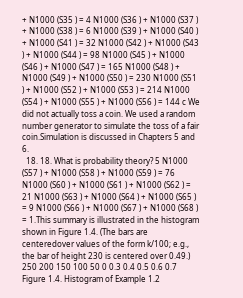+ N1000 (S35 ) = 4 N1000 (S36 ) + N1000 (S37 ) + N1000 (S38 ) = 6 N1000 (S39 ) + N1000 (S40 ) + N1000 (S41 ) = 32 N1000 (S42 ) + N1000 (S43 ) + N1000 (S44 ) = 98 N1000 (S45 ) + N1000 (S46 ) + N1000 (S47 ) = 165 N1000 (S48 ) + N1000 (S49 ) + N1000 (S50 ) = 230 N1000 (S51 ) + N1000 (S52 ) + N1000 (S53 ) = 214 N1000 (S54 ) + N1000 (S55 ) + N1000 (S56 ) = 144 c We did not actually toss a coin. We used a random number generator to simulate the toss of a fair coin.Simulation is discussed in Chapters 5 and 6.
  18. 18. What is probability theory? 5 N1000 (S57 ) + N1000 (S58 ) + N1000 (S59 ) = 76 N1000 (S60 ) + N1000 (S61 ) + N1000 (S62 ) = 21 N1000 (S63 ) + N1000 (S64 ) + N1000 (S65 ) = 9 N1000 (S66 ) + N1000 (S67 ) + N1000 (S68 ) = 1.This summary is illustrated in the histogram shown in Figure 1.4. (The bars are centeredover values of the form k/100; e.g., the bar of height 230 is centered over 0.49.) 250 200 150 100 50 0 0.3 0.4 0.5 0.6 0.7 Figure 1.4. Histogram of Example 1.2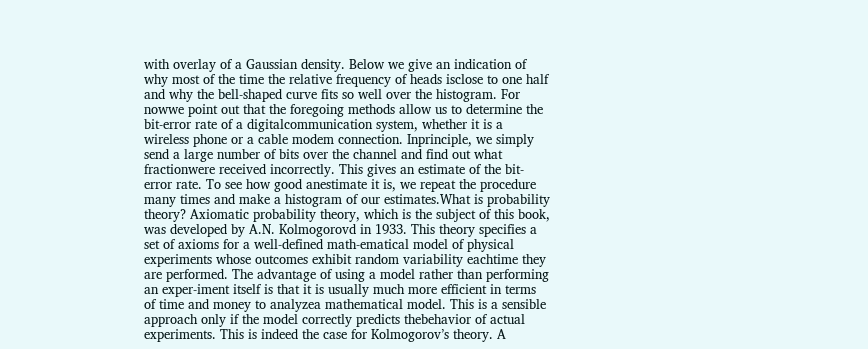with overlay of a Gaussian density. Below we give an indication of why most of the time the relative frequency of heads isclose to one half and why the bell-shaped curve fits so well over the histogram. For nowwe point out that the foregoing methods allow us to determine the bit-error rate of a digitalcommunication system, whether it is a wireless phone or a cable modem connection. Inprinciple, we simply send a large number of bits over the channel and find out what fractionwere received incorrectly. This gives an estimate of the bit-error rate. To see how good anestimate it is, we repeat the procedure many times and make a histogram of our estimates.What is probability theory? Axiomatic probability theory, which is the subject of this book, was developed by A.N. Kolmogorovd in 1933. This theory specifies a set of axioms for a well-defined math-ematical model of physical experiments whose outcomes exhibit random variability eachtime they are performed. The advantage of using a model rather than performing an exper-iment itself is that it is usually much more efficient in terms of time and money to analyzea mathematical model. This is a sensible approach only if the model correctly predicts thebehavior of actual experiments. This is indeed the case for Kolmogorov’s theory. A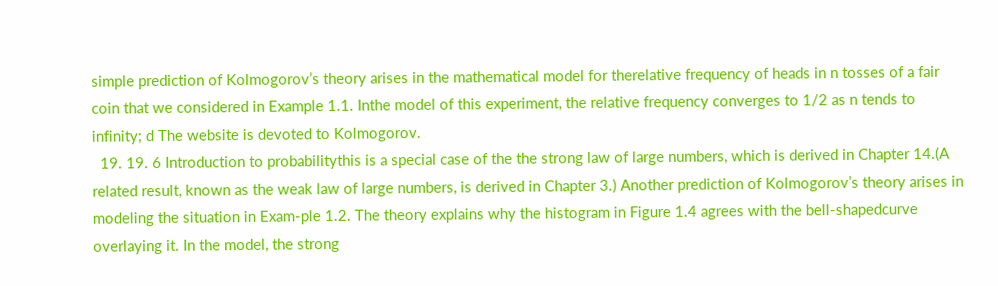simple prediction of Kolmogorov’s theory arises in the mathematical model for therelative frequency of heads in n tosses of a fair coin that we considered in Example 1.1. Inthe model of this experiment, the relative frequency converges to 1/2 as n tends to infinity; d The website is devoted to Kolmogorov.
  19. 19. 6 Introduction to probabilitythis is a special case of the the strong law of large numbers, which is derived in Chapter 14.(A related result, known as the weak law of large numbers, is derived in Chapter 3.) Another prediction of Kolmogorov’s theory arises in modeling the situation in Exam-ple 1.2. The theory explains why the histogram in Figure 1.4 agrees with the bell-shapedcurve overlaying it. In the model, the strong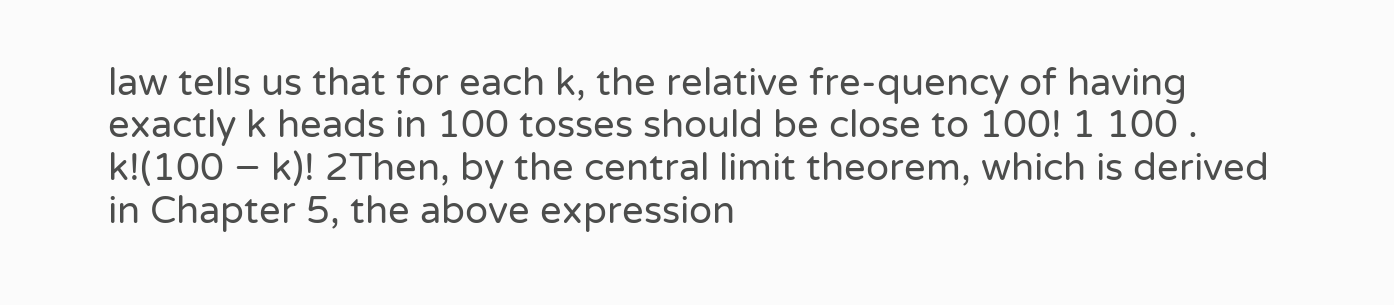law tells us that for each k, the relative fre-quency of having exactly k heads in 100 tosses should be close to 100! 1 100 . k!(100 − k)! 2Then, by the central limit theorem, which is derived in Chapter 5, the above expression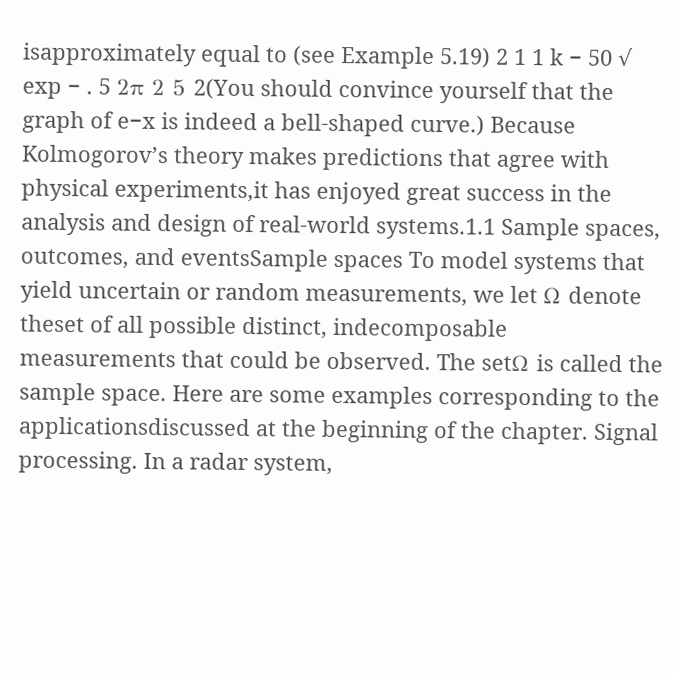isapproximately equal to (see Example 5.19) 2 1 1 k − 50 √ exp − . 5 2π 2 5 2(You should convince yourself that the graph of e−x is indeed a bell-shaped curve.) Because Kolmogorov’s theory makes predictions that agree with physical experiments,it has enjoyed great success in the analysis and design of real-world systems.1.1 Sample spaces, outcomes, and eventsSample spaces To model systems that yield uncertain or random measurements, we let Ω denote theset of all possible distinct, indecomposable measurements that could be observed. The setΩ is called the sample space. Here are some examples corresponding to the applicationsdiscussed at the beginning of the chapter. Signal processing. In a radar system,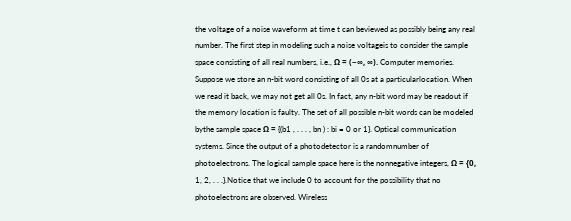the voltage of a noise waveform at time t can beviewed as possibly being any real number. The first step in modeling such a noise voltageis to consider the sample space consisting of all real numbers, i.e., Ω = (−∞, ∞). Computer memories. Suppose we store an n-bit word consisting of all 0s at a particularlocation. When we read it back, we may not get all 0s. In fact, any n-bit word may be readout if the memory location is faulty. The set of all possible n-bit words can be modeled bythe sample space Ω = {(b1 , . . . , bn ) : bi = 0 or 1}. Optical communication systems. Since the output of a photodetector is a randomnumber of photoelectrons. The logical sample space here is the nonnegative integers, Ω = {0, 1, 2, . . .}.Notice that we include 0 to account for the possibility that no photoelectrons are observed. Wireless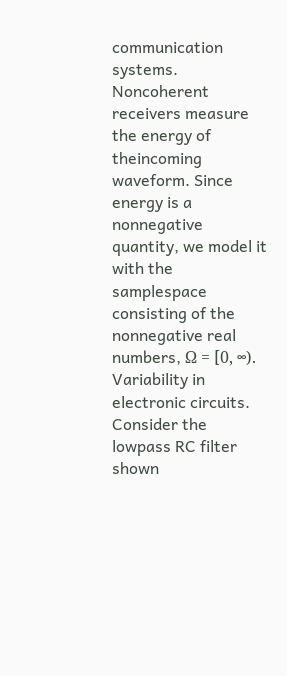communication systems. Noncoherent receivers measure the energy of theincoming waveform. Since energy is a nonnegative quantity, we model it with the samplespace consisting of the nonnegative real numbers, Ω = [0, ∞). Variability in electronic circuits. Consider the lowpass RC filter shown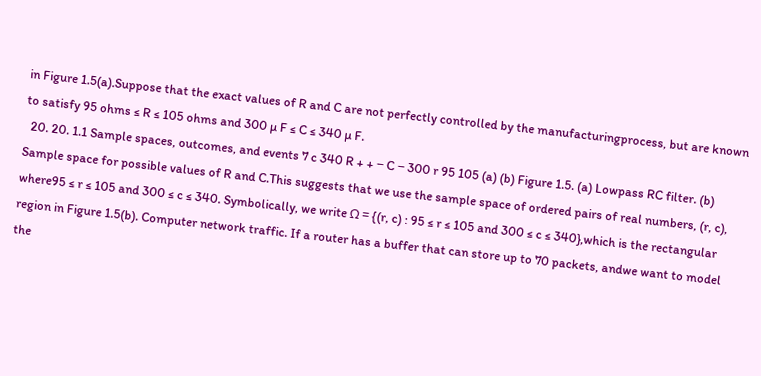in Figure 1.5(a).Suppose that the exact values of R and C are not perfectly controlled by the manufacturingprocess, but are known to satisfy 95 ohms ≤ R ≤ 105 ohms and 300 µ F ≤ C ≤ 340 µ F.
  20. 20. 1.1 Sample spaces, outcomes, and events 7 c 340 R + + − C − 300 r 95 105 (a) (b) Figure 1.5. (a) Lowpass RC filter. (b) Sample space for possible values of R and C.This suggests that we use the sample space of ordered pairs of real numbers, (r, c), where95 ≤ r ≤ 105 and 300 ≤ c ≤ 340. Symbolically, we write Ω = {(r, c) : 95 ≤ r ≤ 105 and 300 ≤ c ≤ 340},which is the rectangular region in Figure 1.5(b). Computer network traffic. If a router has a buffer that can store up to 70 packets, andwe want to model the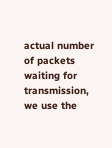actual number of packets waiting for transmission, we use the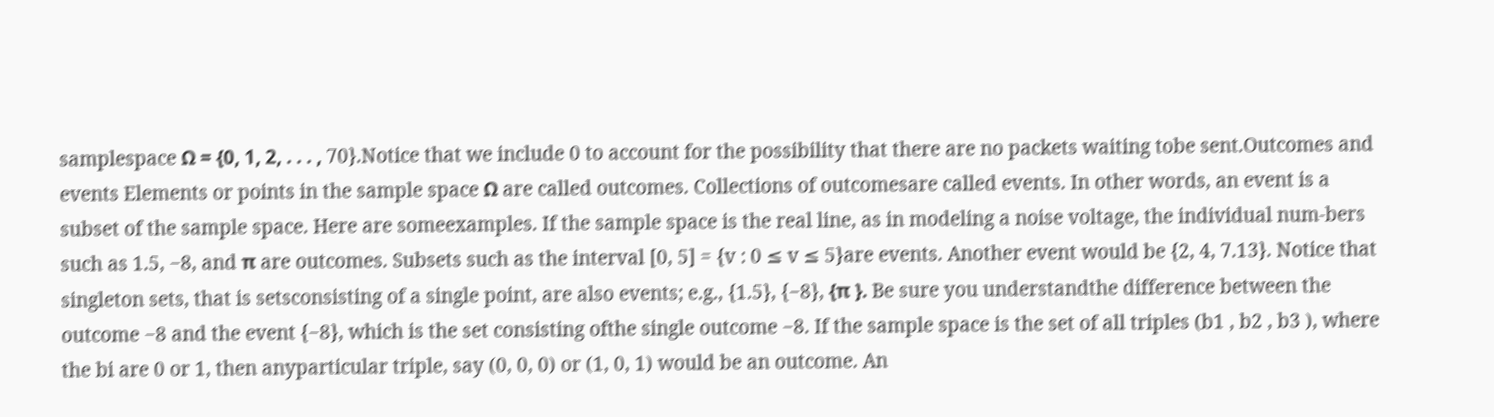samplespace Ω = {0, 1, 2, . . . , 70}.Notice that we include 0 to account for the possibility that there are no packets waiting tobe sent.Outcomes and events Elements or points in the sample space Ω are called outcomes. Collections of outcomesare called events. In other words, an event is a subset of the sample space. Here are someexamples. If the sample space is the real line, as in modeling a noise voltage, the individual num-bers such as 1.5, −8, and π are outcomes. Subsets such as the interval [0, 5] = {v : 0 ≤ v ≤ 5}are events. Another event would be {2, 4, 7.13}. Notice that singleton sets, that is setsconsisting of a single point, are also events; e.g., {1.5}, {−8}, {π }. Be sure you understandthe difference between the outcome −8 and the event {−8}, which is the set consisting ofthe single outcome −8. If the sample space is the set of all triples (b1 , b2 , b3 ), where the bi are 0 or 1, then anyparticular triple, say (0, 0, 0) or (1, 0, 1) would be an outcome. An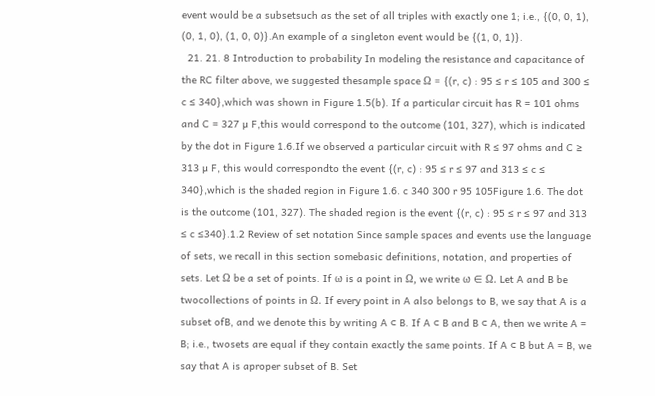event would be a subsetsuch as the set of all triples with exactly one 1; i.e., {(0, 0, 1), (0, 1, 0), (1, 0, 0)}.An example of a singleton event would be {(1, 0, 1)}.
  21. 21. 8 Introduction to probability In modeling the resistance and capacitance of the RC filter above, we suggested thesample space Ω = {(r, c) : 95 ≤ r ≤ 105 and 300 ≤ c ≤ 340},which was shown in Figure 1.5(b). If a particular circuit has R = 101 ohms and C = 327 µ F,this would correspond to the outcome (101, 327), which is indicated by the dot in Figure 1.6.If we observed a particular circuit with R ≤ 97 ohms and C ≥ 313 µ F, this would correspondto the event {(r, c) : 95 ≤ r ≤ 97 and 313 ≤ c ≤ 340},which is the shaded region in Figure 1.6. c 340 300 r 95 105Figure 1.6. The dot is the outcome (101, 327). The shaded region is the event {(r, c) : 95 ≤ r ≤ 97 and 313 ≤ c ≤340}.1.2 Review of set notation Since sample spaces and events use the language of sets, we recall in this section somebasic definitions, notation, and properties of sets. Let Ω be a set of points. If ω is a point in Ω, we write ω ∈ Ω. Let A and B be twocollections of points in Ω. If every point in A also belongs to B, we say that A is a subset ofB, and we denote this by writing A ⊂ B. If A ⊂ B and B ⊂ A, then we write A = B; i.e., twosets are equal if they contain exactly the same points. If A ⊂ B but A = B, we say that A is aproper subset of B. Set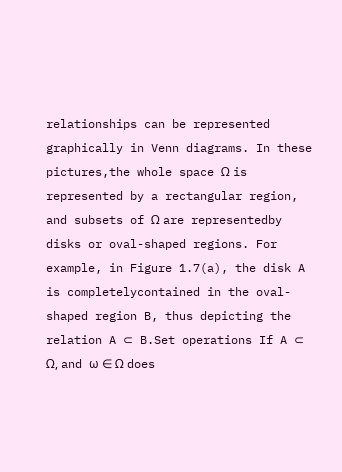relationships can be represented graphically in Venn diagrams. In these pictures,the whole space Ω is represented by a rectangular region, and subsets of Ω are representedby disks or oval-shaped regions. For example, in Figure 1.7(a), the disk A is completelycontained in the oval-shaped region B, thus depicting the relation A ⊂ B.Set operations If A ⊂ Ω, and ω ∈ Ω does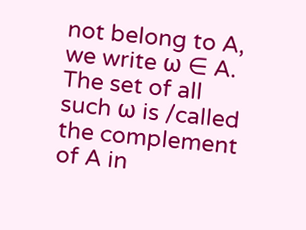not belong to A, we write ω ∈ A. The set of all such ω is /called the complement of A in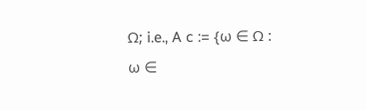Ω; i.e., A c := {ω ∈ Ω : ω ∈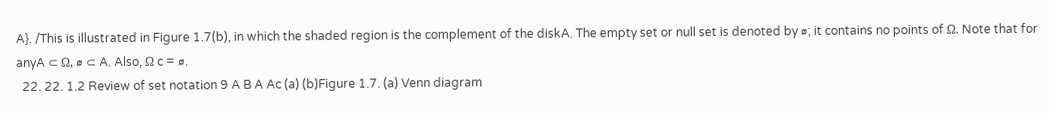A}. /This is illustrated in Figure 1.7(b), in which the shaded region is the complement of the diskA. The empty set or null set is denoted by ∅; it contains no points of Ω. Note that for anyA ⊂ Ω, ∅ ⊂ A. Also, Ω c = ∅.
  22. 22. 1.2 Review of set notation 9 A B A Ac (a) (b)Figure 1.7. (a) Venn diagram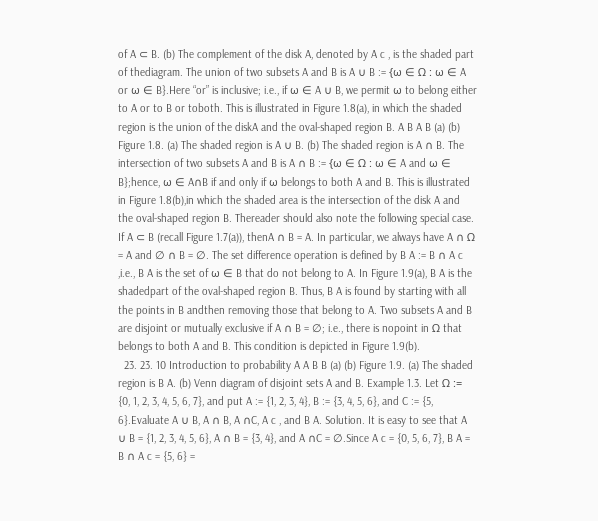of A ⊂ B. (b) The complement of the disk A, denoted by A c , is the shaded part of thediagram. The union of two subsets A and B is A ∪ B := {ω ∈ Ω : ω ∈ A or ω ∈ B}.Here “or” is inclusive; i.e., if ω ∈ A ∪ B, we permit ω to belong either to A or to B or toboth. This is illustrated in Figure 1.8(a), in which the shaded region is the union of the diskA and the oval-shaped region B. A B A B (a) (b) Figure 1.8. (a) The shaded region is A ∪ B. (b) The shaded region is A ∩ B. The intersection of two subsets A and B is A ∩ B := {ω ∈ Ω : ω ∈ A and ω ∈ B};hence, ω ∈ A∩B if and only if ω belongs to both A and B. This is illustrated in Figure 1.8(b),in which the shaded area is the intersection of the disk A and the oval-shaped region B. Thereader should also note the following special case. If A ⊂ B (recall Figure 1.7(a)), thenA ∩ B = A. In particular, we always have A ∩ Ω = A and ∅ ∩ B = ∅. The set difference operation is defined by B A := B ∩ A c ,i.e., B A is the set of ω ∈ B that do not belong to A. In Figure 1.9(a), B A is the shadedpart of the oval-shaped region B. Thus, B A is found by starting with all the points in B andthen removing those that belong to A. Two subsets A and B are disjoint or mutually exclusive if A ∩ B = ∅; i.e., there is nopoint in Ω that belongs to both A and B. This condition is depicted in Figure 1.9(b).
  23. 23. 10 Introduction to probability A A B B (a) (b) Figure 1.9. (a) The shaded region is B A. (b) Venn diagram of disjoint sets A and B. Example 1.3. Let Ω := {0, 1, 2, 3, 4, 5, 6, 7}, and put A := {1, 2, 3, 4}, B := {3, 4, 5, 6}, and C := {5, 6}.Evaluate A ∪ B, A ∩ B, A ∩C, A c , and B A. Solution. It is easy to see that A ∪ B = {1, 2, 3, 4, 5, 6}, A ∩ B = {3, 4}, and A ∩C = ∅.Since A c = {0, 5, 6, 7}, B A = B ∩ A c = {5, 6} =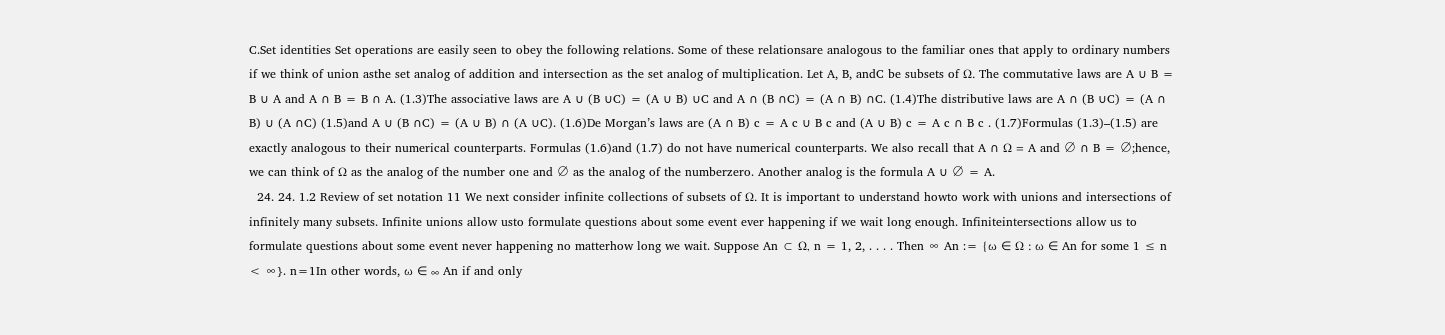C.Set identities Set operations are easily seen to obey the following relations. Some of these relationsare analogous to the familiar ones that apply to ordinary numbers if we think of union asthe set analog of addition and intersection as the set analog of multiplication. Let A, B, andC be subsets of Ω. The commutative laws are A ∪ B = B ∪ A and A ∩ B = B ∩ A. (1.3)The associative laws are A ∪ (B ∪C) = (A ∪ B) ∪C and A ∩ (B ∩C) = (A ∩ B) ∩C. (1.4)The distributive laws are A ∩ (B ∪C) = (A ∩ B) ∪ (A ∩C) (1.5)and A ∪ (B ∩C) = (A ∪ B) ∩ (A ∪C). (1.6)De Morgan’s laws are (A ∩ B) c = A c ∪ B c and (A ∪ B) c = A c ∩ B c . (1.7)Formulas (1.3)–(1.5) are exactly analogous to their numerical counterparts. Formulas (1.6)and (1.7) do not have numerical counterparts. We also recall that A ∩ Ω = A and ∅ ∩ B = ∅;hence, we can think of Ω as the analog of the number one and ∅ as the analog of the numberzero. Another analog is the formula A ∪ ∅ = A.
  24. 24. 1.2 Review of set notation 11 We next consider infinite collections of subsets of Ω. It is important to understand howto work with unions and intersections of infinitely many subsets. Infinite unions allow usto formulate questions about some event ever happening if we wait long enough. Infiniteintersections allow us to formulate questions about some event never happening no matterhow long we wait. Suppose An ⊂ Ω, n = 1, 2, . . . . Then ∞ An := {ω ∈ Ω : ω ∈ An for some 1 ≤ n < ∞}. n=1In other words, ω ∈ ∞ An if and only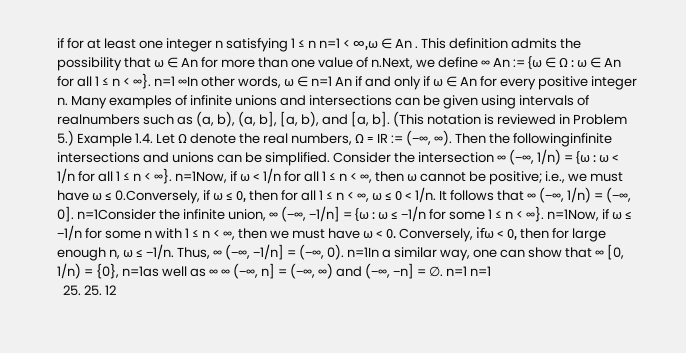if for at least one integer n satisfying 1 ≤ n n=1 < ∞,ω ∈ An . This definition admits the possibility that ω ∈ An for more than one value of n.Next, we define ∞ An := {ω ∈ Ω : ω ∈ An for all 1 ≤ n < ∞}. n=1 ∞In other words, ω ∈ n=1 An if and only if ω ∈ An for every positive integer n. Many examples of infinite unions and intersections can be given using intervals of realnumbers such as (a, b), (a, b], [a, b), and [a, b]. (This notation is reviewed in Problem 5.) Example 1.4. Let Ω denote the real numbers, Ω = IR := (−∞, ∞). Then the followinginfinite intersections and unions can be simplified. Consider the intersection ∞ (−∞, 1/n) = {ω : ω < 1/n for all 1 ≤ n < ∞}. n=1Now, if ω < 1/n for all 1 ≤ n < ∞, then ω cannot be positive; i.e., we must have ω ≤ 0.Conversely, if ω ≤ 0, then for all 1 ≤ n < ∞, ω ≤ 0 < 1/n. It follows that ∞ (−∞, 1/n) = (−∞, 0]. n=1Consider the infinite union, ∞ (−∞, −1/n] = {ω : ω ≤ −1/n for some 1 ≤ n < ∞}. n=1Now, if ω ≤ −1/n for some n with 1 ≤ n < ∞, then we must have ω < 0. Conversely, ifω < 0, then for large enough n, ω ≤ −1/n. Thus, ∞ (−∞, −1/n] = (−∞, 0). n=1In a similar way, one can show that ∞ [0, 1/n) = {0}, n=1as well as ∞ ∞ (−∞, n] = (−∞, ∞) and (−∞, −n] = ∅. n=1 n=1
  25. 25. 12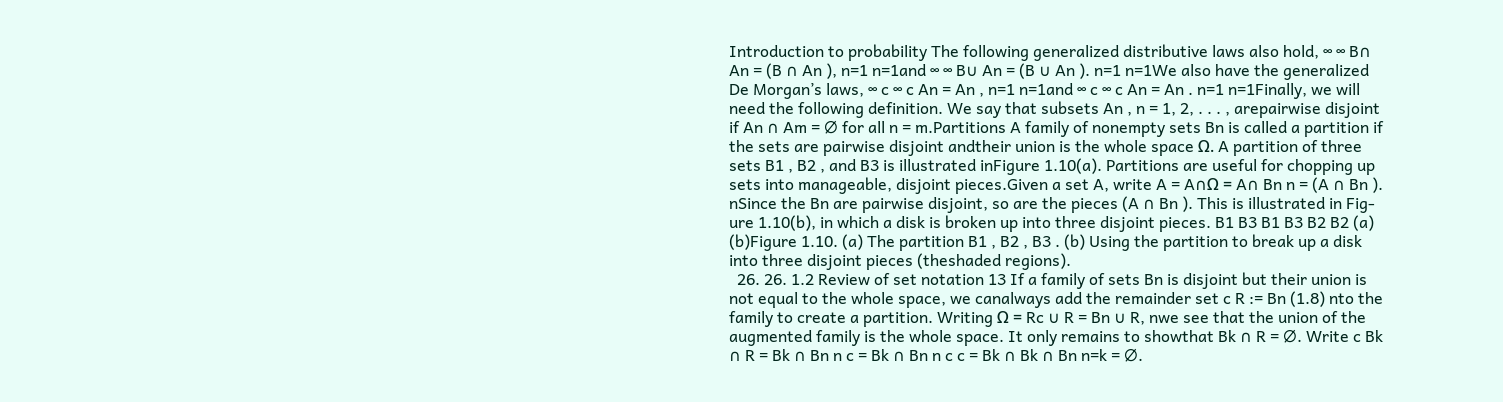Introduction to probability The following generalized distributive laws also hold, ∞ ∞ B∩ An = (B ∩ An ), n=1 n=1and ∞ ∞ B∪ An = (B ∪ An ). n=1 n=1We also have the generalized De Morgan’s laws, ∞ c ∞ c An = An , n=1 n=1and ∞ c ∞ c An = An . n=1 n=1Finally, we will need the following definition. We say that subsets An , n = 1, 2, . . . , arepairwise disjoint if An ∩ Am = ∅ for all n = m.Partitions A family of nonempty sets Bn is called a partition if the sets are pairwise disjoint andtheir union is the whole space Ω. A partition of three sets B1 , B2 , and B3 is illustrated inFigure 1.10(a). Partitions are useful for chopping up sets into manageable, disjoint pieces.Given a set A, write A = A∩Ω = A∩ Bn n = (A ∩ Bn ). nSince the Bn are pairwise disjoint, so are the pieces (A ∩ Bn ). This is illustrated in Fig-ure 1.10(b), in which a disk is broken up into three disjoint pieces. B1 B3 B1 B3 B2 B2 (a) (b)Figure 1.10. (a) The partition B1 , B2 , B3 . (b) Using the partition to break up a disk into three disjoint pieces (theshaded regions).
  26. 26. 1.2 Review of set notation 13 If a family of sets Bn is disjoint but their union is not equal to the whole space, we canalways add the remainder set c R := Bn (1.8) nto the family to create a partition. Writing Ω = Rc ∪ R = Bn ∪ R, nwe see that the union of the augmented family is the whole space. It only remains to showthat Bk ∩ R = ∅. Write c Bk ∩ R = Bk ∩ Bn n c = Bk ∩ Bn n c c = Bk ∩ Bk ∩ Bn n=k = ∅.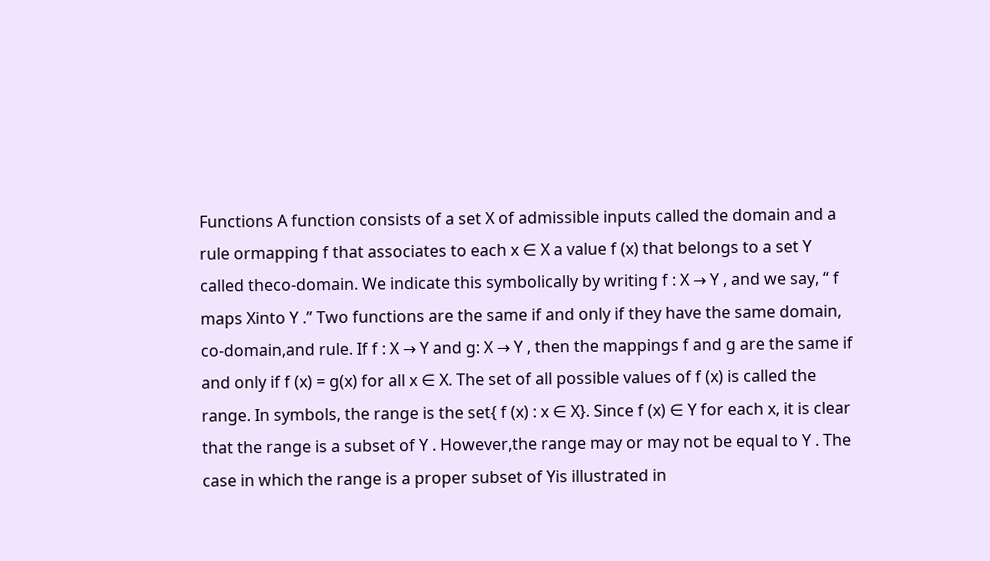Functions A function consists of a set X of admissible inputs called the domain and a rule ormapping f that associates to each x ∈ X a value f (x) that belongs to a set Y called theco-domain. We indicate this symbolically by writing f : X → Y , and we say, “ f maps Xinto Y .” Two functions are the same if and only if they have the same domain, co-domain,and rule. If f : X → Y and g: X → Y , then the mappings f and g are the same if and only if f (x) = g(x) for all x ∈ X. The set of all possible values of f (x) is called the range. In symbols, the range is the set{ f (x) : x ∈ X}. Since f (x) ∈ Y for each x, it is clear that the range is a subset of Y . However,the range may or may not be equal to Y . The case in which the range is a proper subset of Yis illustrated in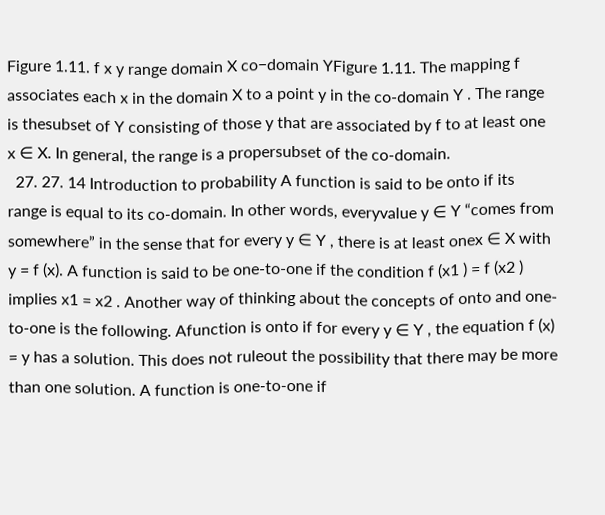Figure 1.11. f x y range domain X co−domain YFigure 1.11. The mapping f associates each x in the domain X to a point y in the co-domain Y . The range is thesubset of Y consisting of those y that are associated by f to at least one x ∈ X. In general, the range is a propersubset of the co-domain.
  27. 27. 14 Introduction to probability A function is said to be onto if its range is equal to its co-domain. In other words, everyvalue y ∈ Y “comes from somewhere” in the sense that for every y ∈ Y , there is at least onex ∈ X with y = f (x). A function is said to be one-to-one if the condition f (x1 ) = f (x2 ) implies x1 = x2 . Another way of thinking about the concepts of onto and one-to-one is the following. Afunction is onto if for every y ∈ Y , the equation f (x) = y has a solution. This does not ruleout the possibility that there may be more than one solution. A function is one-to-one if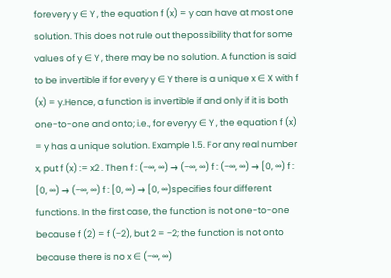forevery y ∈ Y , the equation f (x) = y can have at most one solution. This does not rule out thepossibility that for some values of y ∈ Y , there may be no solution. A function is said to be invertible if for every y ∈ Y there is a unique x ∈ X with f (x) = y.Hence, a function is invertible if and only if it is both one-to-one and onto; i.e., for everyy ∈ Y , the equation f (x) = y has a unique solution. Example 1.5. For any real number x, put f (x) := x2 . Then f : (−∞, ∞) → (−∞, ∞) f : (−∞, ∞) → [0, ∞) f : [0, ∞) → (−∞, ∞) f : [0, ∞) → [0, ∞)specifies four different functions. In the first case, the function is not one-to-one because f (2) = f (−2), but 2 = −2; the function is not onto because there is no x ∈ (−∞, ∞)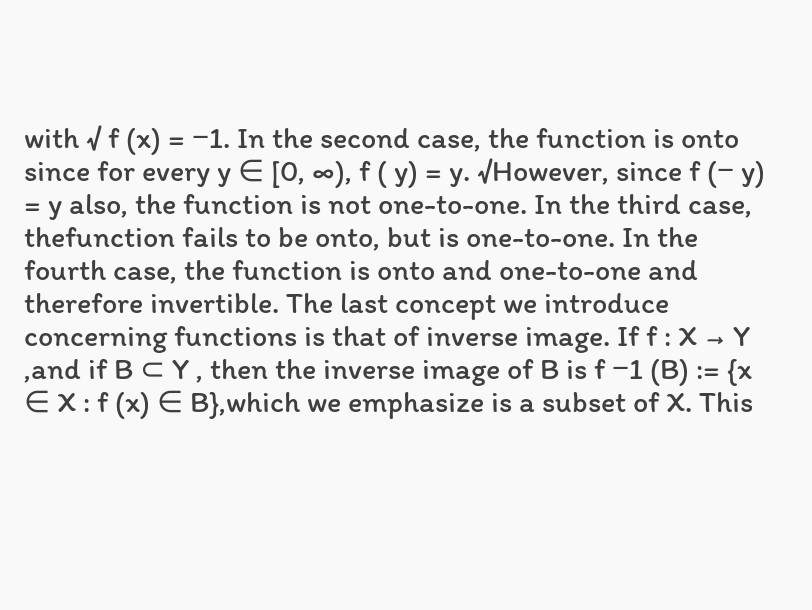with √ f (x) = −1. In the second case, the function is onto since for every y ∈ [0, ∞), f ( y) = y. √However, since f (− y) = y also, the function is not one-to-one. In the third case, thefunction fails to be onto, but is one-to-one. In the fourth case, the function is onto and one-to-one and therefore invertible. The last concept we introduce concerning functions is that of inverse image. If f : X → Y ,and if B ⊂ Y , then the inverse image of B is f −1 (B) := {x ∈ X : f (x) ∈ B},which we emphasize is a subset of X. This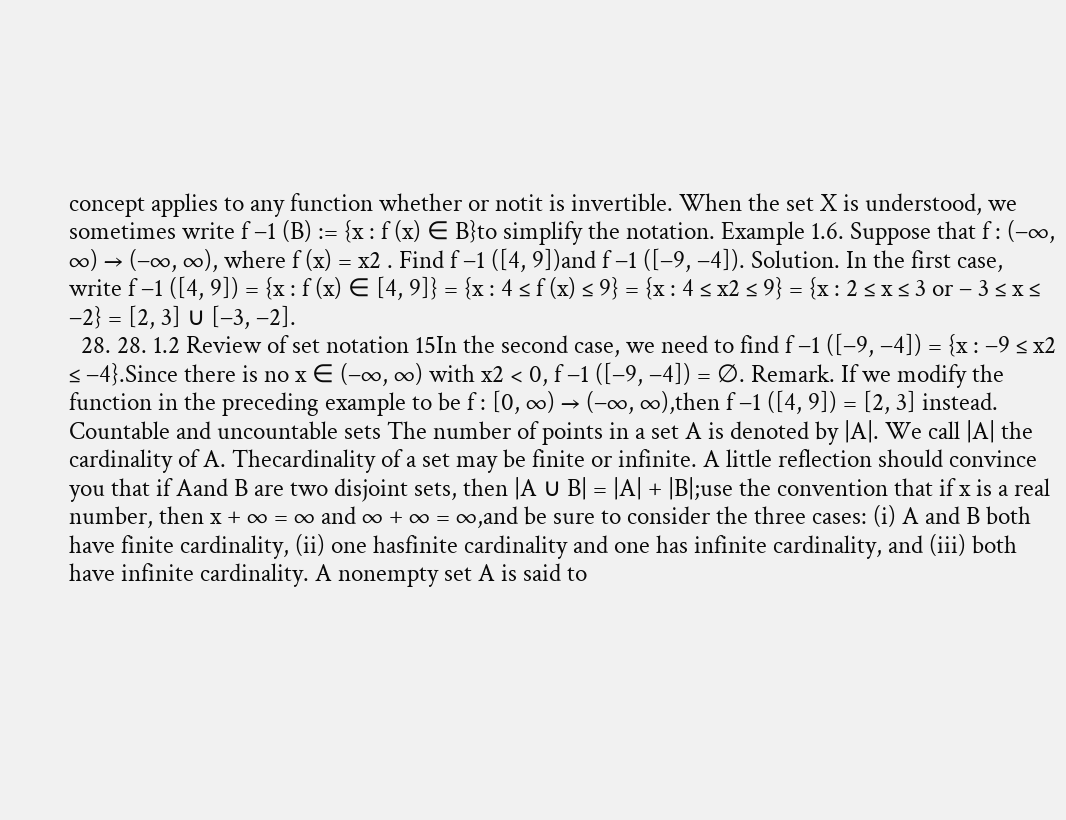concept applies to any function whether or notit is invertible. When the set X is understood, we sometimes write f −1 (B) := {x : f (x) ∈ B}to simplify the notation. Example 1.6. Suppose that f : (−∞, ∞) → (−∞, ∞), where f (x) = x2 . Find f −1 ([4, 9])and f −1 ([−9, −4]). Solution. In the first case, write f −1 ([4, 9]) = {x : f (x) ∈ [4, 9]} = {x : 4 ≤ f (x) ≤ 9} = {x : 4 ≤ x2 ≤ 9} = {x : 2 ≤ x ≤ 3 or − 3 ≤ x ≤ −2} = [2, 3] ∪ [−3, −2].
  28. 28. 1.2 Review of set notation 15In the second case, we need to find f −1 ([−9, −4]) = {x : −9 ≤ x2 ≤ −4}.Since there is no x ∈ (−∞, ∞) with x2 < 0, f −1 ([−9, −4]) = ∅. Remark. If we modify the function in the preceding example to be f : [0, ∞) → (−∞, ∞),then f −1 ([4, 9]) = [2, 3] instead. Countable and uncountable sets The number of points in a set A is denoted by |A|. We call |A| the cardinality of A. Thecardinality of a set may be finite or infinite. A little reflection should convince you that if Aand B are two disjoint sets, then |A ∪ B| = |A| + |B|;use the convention that if x is a real number, then x + ∞ = ∞ and ∞ + ∞ = ∞,and be sure to consider the three cases: (i) A and B both have finite cardinality, (ii) one hasfinite cardinality and one has infinite cardinality, and (iii) both have infinite cardinality. A nonempty set A is said to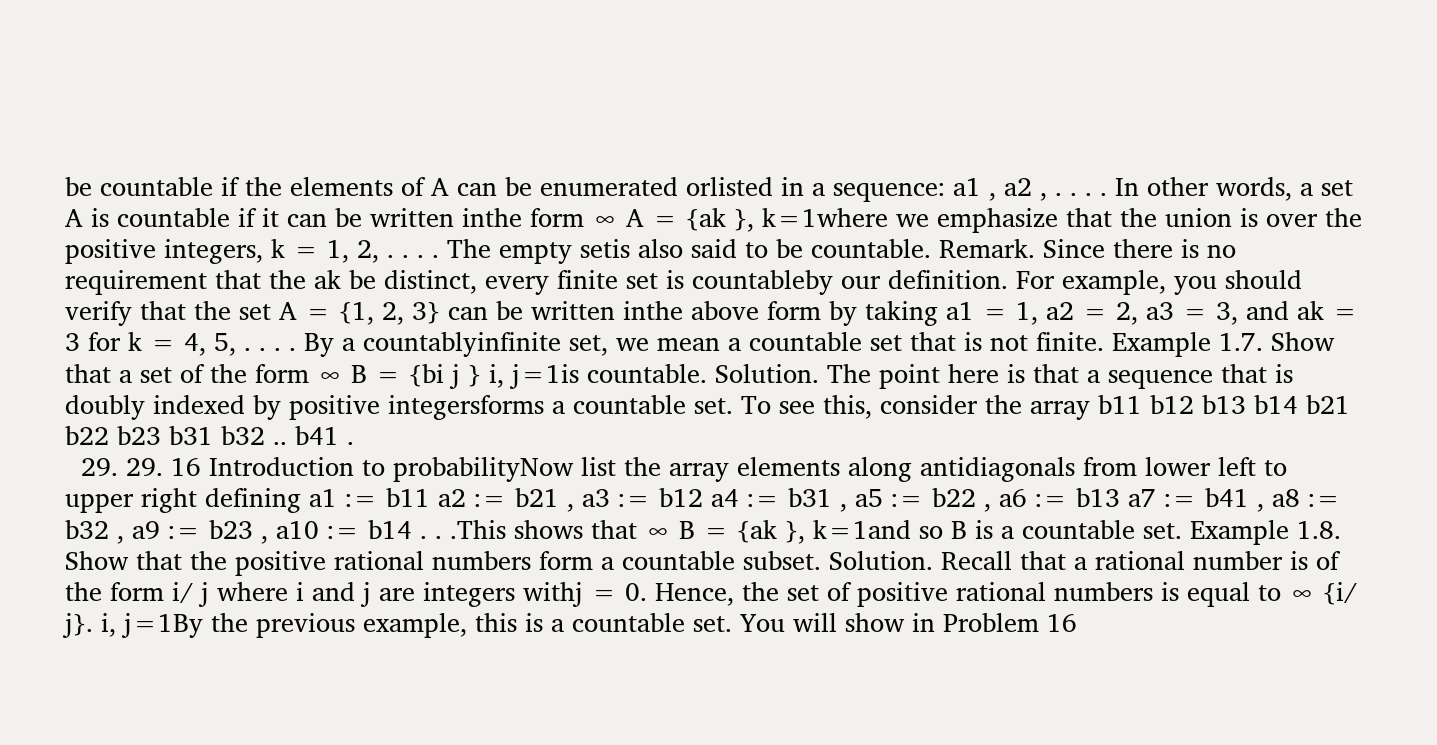be countable if the elements of A can be enumerated orlisted in a sequence: a1 , a2 , . . . . In other words, a set A is countable if it can be written inthe form ∞ A = {ak }, k=1where we emphasize that the union is over the positive integers, k = 1, 2, . . . . The empty setis also said to be countable. Remark. Since there is no requirement that the ak be distinct, every finite set is countableby our definition. For example, you should verify that the set A = {1, 2, 3} can be written inthe above form by taking a1 = 1, a2 = 2, a3 = 3, and ak = 3 for k = 4, 5, . . . . By a countablyinfinite set, we mean a countable set that is not finite. Example 1.7. Show that a set of the form ∞ B = {bi j } i, j=1is countable. Solution. The point here is that a sequence that is doubly indexed by positive integersforms a countable set. To see this, consider the array b11 b12 b13 b14 b21 b22 b23 b31 b32 .. b41 .
  29. 29. 16 Introduction to probabilityNow list the array elements along antidiagonals from lower left to upper right defining a1 := b11 a2 := b21 , a3 := b12 a4 := b31 , a5 := b22 , a6 := b13 a7 := b41 , a8 := b32 , a9 := b23 , a10 := b14 . . .This shows that ∞ B = {ak }, k=1and so B is a countable set. Example 1.8. Show that the positive rational numbers form a countable subset. Solution. Recall that a rational number is of the form i/ j where i and j are integers withj = 0. Hence, the set of positive rational numbers is equal to ∞ {i/ j}. i, j=1By the previous example, this is a countable set. You will show in Problem 16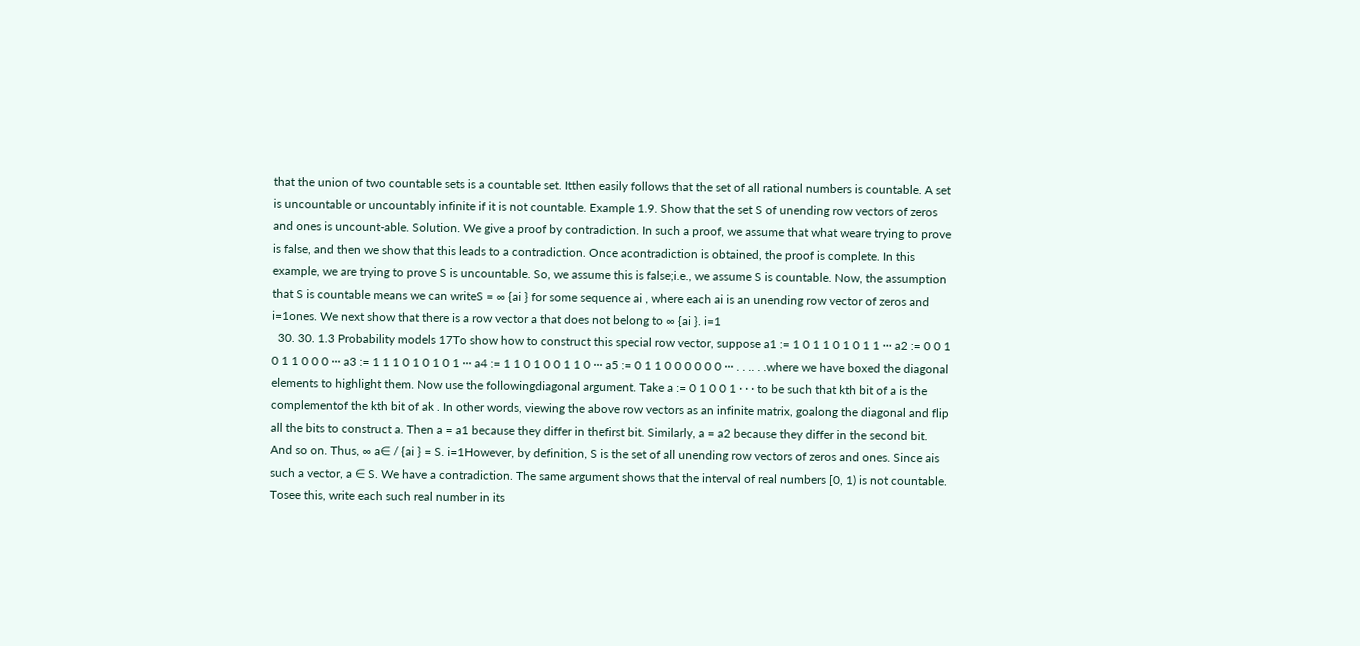that the union of two countable sets is a countable set. Itthen easily follows that the set of all rational numbers is countable. A set is uncountable or uncountably infinite if it is not countable. Example 1.9. Show that the set S of unending row vectors of zeros and ones is uncount-able. Solution. We give a proof by contradiction. In such a proof, we assume that what weare trying to prove is false, and then we show that this leads to a contradiction. Once acontradiction is obtained, the proof is complete. In this example, we are trying to prove S is uncountable. So, we assume this is false;i.e., we assume S is countable. Now, the assumption that S is countable means we can writeS = ∞ {ai } for some sequence ai , where each ai is an unending row vector of zeros and i=1ones. We next show that there is a row vector a that does not belong to ∞ {ai }. i=1
  30. 30. 1.3 Probability models 17To show how to construct this special row vector, suppose a1 := 1 0 1 1 0 1 0 1 1 ··· a2 := 0 0 1 0 1 1 0 0 0 ··· a3 := 1 1 1 0 1 0 1 0 1 ··· a4 := 1 1 0 1 0 0 1 1 0 ··· a5 := 0 1 1 0 0 0 0 0 0 ··· . . .. . .where we have boxed the diagonal elements to highlight them. Now use the followingdiagonal argument. Take a := 0 1 0 0 1 · · · to be such that kth bit of a is the complementof the kth bit of ak . In other words, viewing the above row vectors as an infinite matrix, goalong the diagonal and flip all the bits to construct a. Then a = a1 because they differ in thefirst bit. Similarly, a = a2 because they differ in the second bit. And so on. Thus, ∞ a∈ / {ai } = S. i=1However, by definition, S is the set of all unending row vectors of zeros and ones. Since ais such a vector, a ∈ S. We have a contradiction. The same argument shows that the interval of real numbers [0, 1) is not countable. Tosee this, write each such real number in its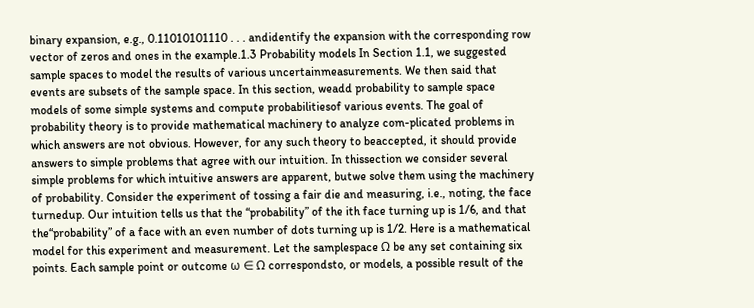binary expansion, e.g., 0.11010101110 . . . andidentify the expansion with the corresponding row vector of zeros and ones in the example.1.3 Probability models In Section 1.1, we suggested sample spaces to model the results of various uncertainmeasurements. We then said that events are subsets of the sample space. In this section, weadd probability to sample space models of some simple systems and compute probabilitiesof various events. The goal of probability theory is to provide mathematical machinery to analyze com-plicated problems in which answers are not obvious. However, for any such theory to beaccepted, it should provide answers to simple problems that agree with our intuition. In thissection we consider several simple problems for which intuitive answers are apparent, butwe solve them using the machinery of probability. Consider the experiment of tossing a fair die and measuring, i.e., noting, the face turnedup. Our intuition tells us that the “probability” of the ith face turning up is 1/6, and that the“probability” of a face with an even number of dots turning up is 1/2. Here is a mathematical model for this experiment and measurement. Let the samplespace Ω be any set containing six points. Each sample point or outcome ω ∈ Ω correspondsto, or models, a possible result of the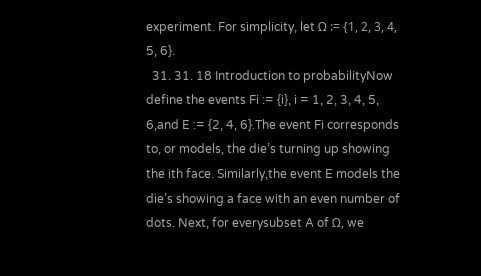experiment. For simplicity, let Ω := {1, 2, 3, 4, 5, 6}.
  31. 31. 18 Introduction to probabilityNow define the events Fi := {i}, i = 1, 2, 3, 4, 5, 6,and E := {2, 4, 6}.The event Fi corresponds to, or models, the die’s turning up showing the ith face. Similarly,the event E models the die’s showing a face with an even number of dots. Next, for everysubset A of Ω, we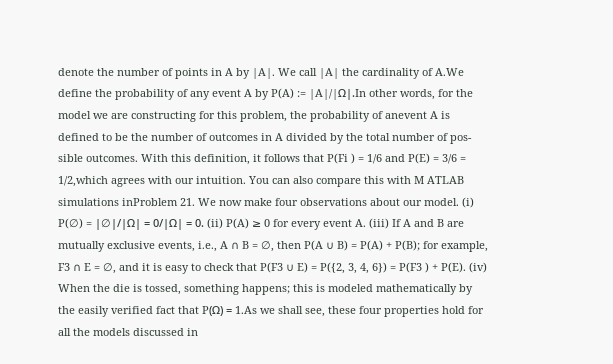denote the number of points in A by |A|. We call |A| the cardinality of A.We define the probability of any event A by P(A) := |A|/|Ω|.In other words, for the model we are constructing for this problem, the probability of anevent A is defined to be the number of outcomes in A divided by the total number of pos-sible outcomes. With this definition, it follows that P(Fi ) = 1/6 and P(E) = 3/6 = 1/2,which agrees with our intuition. You can also compare this with M ATLAB simulations inProblem 21. We now make four observations about our model. (i) P(∅) = |∅|/|Ω| = 0/|Ω| = 0. (ii) P(A) ≥ 0 for every event A. (iii) If A and B are mutually exclusive events, i.e., A ∩ B = ∅, then P(A ∪ B) = P(A) + P(B); for example, F3 ∩ E = ∅, and it is easy to check that P(F3 ∪ E) = P({2, 3, 4, 6}) = P(F3 ) + P(E). (iv) When the die is tossed, something happens; this is modeled mathematically by the easily verified fact that P(Ω) = 1.As we shall see, these four properties hold for all the models discussed in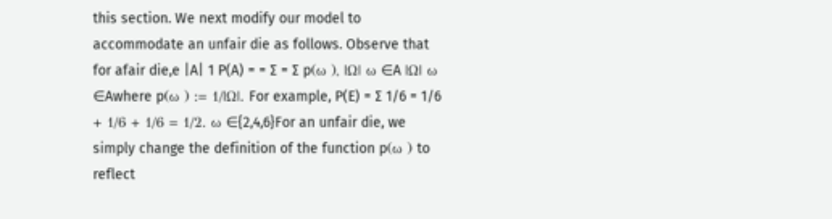this section. We next modify our model to accommodate an unfair die as follows. Observe that for afair die,e |A| 1 P(A) = = ∑ = ∑ p(ω ), |Ω| ω ∈A |Ω| ω ∈Awhere p(ω ) := 1/|Ω|. For example, P(E) = ∑ 1/6 = 1/6 + 1/6 + 1/6 = 1/2. ω ∈{2,4,6}For an unfair die, we simply change the definition of the function p(ω ) to reflect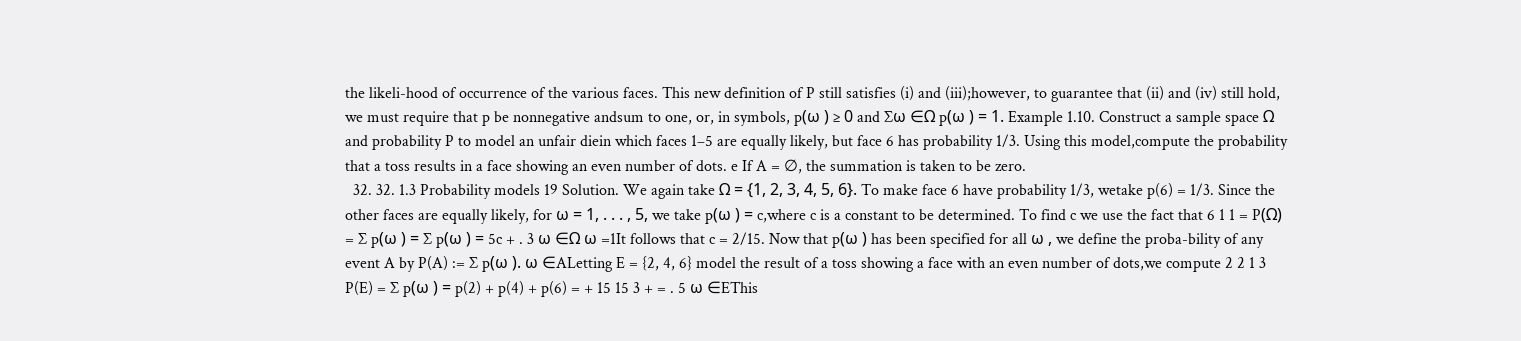the likeli-hood of occurrence of the various faces. This new definition of P still satisfies (i) and (iii);however, to guarantee that (ii) and (iv) still hold, we must require that p be nonnegative andsum to one, or, in symbols, p(ω ) ≥ 0 and ∑ω ∈Ω p(ω ) = 1. Example 1.10. Construct a sample space Ω and probability P to model an unfair diein which faces 1–5 are equally likely, but face 6 has probability 1/3. Using this model,compute the probability that a toss results in a face showing an even number of dots. e If A = ∅, the summation is taken to be zero.
  32. 32. 1.3 Probability models 19 Solution. We again take Ω = {1, 2, 3, 4, 5, 6}. To make face 6 have probability 1/3, wetake p(6) = 1/3. Since the other faces are equally likely, for ω = 1, . . . , 5, we take p(ω ) = c,where c is a constant to be determined. To find c we use the fact that 6 1 1 = P(Ω) = ∑ p(ω ) = ∑ p(ω ) = 5c + . 3 ω ∈Ω ω =1It follows that c = 2/15. Now that p(ω ) has been specified for all ω , we define the proba-bility of any event A by P(A) := ∑ p(ω ). ω ∈ALetting E = {2, 4, 6} model the result of a toss showing a face with an even number of dots,we compute 2 2 1 3 P(E) = ∑ p(ω ) = p(2) + p(4) + p(6) = + 15 15 3 + = . 5 ω ∈EThis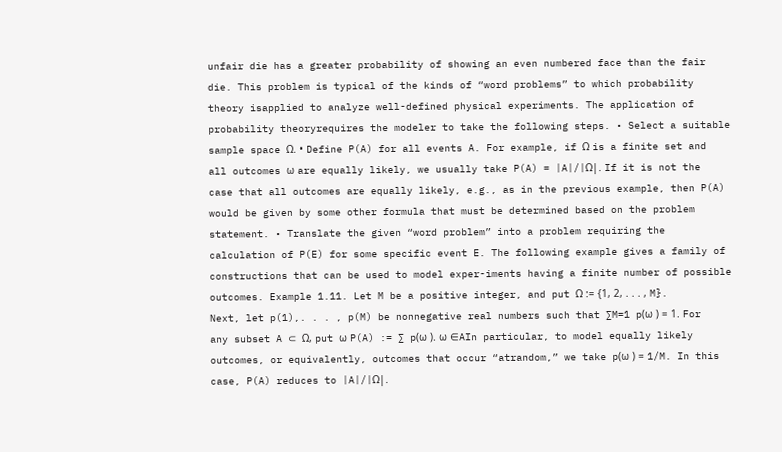unfair die has a greater probability of showing an even numbered face than the fair die. This problem is typical of the kinds of “word problems” to which probability theory isapplied to analyze well-defined physical experiments. The application of probability theoryrequires the modeler to take the following steps. • Select a suitable sample space Ω. • Define P(A) for all events A. For example, if Ω is a finite set and all outcomes ω are equally likely, we usually take P(A) = |A|/|Ω|. If it is not the case that all outcomes are equally likely, e.g., as in the previous example, then P(A) would be given by some other formula that must be determined based on the problem statement. • Translate the given “word problem” into a problem requiring the calculation of P(E) for some specific event E. The following example gives a family of constructions that can be used to model exper-iments having a finite number of possible outcomes. Example 1.11. Let M be a positive integer, and put Ω := {1, 2, . . . , M}. Next, let p(1),. . . , p(M) be nonnegative real numbers such that ∑M=1 p(ω ) = 1. For any subset A ⊂ Ω, put ω P(A) := ∑ p(ω ). ω ∈AIn particular, to model equally likely outcomes, or equivalently, outcomes that occur “atrandom,” we take p(ω ) = 1/M. In this case, P(A) reduces to |A|/|Ω|.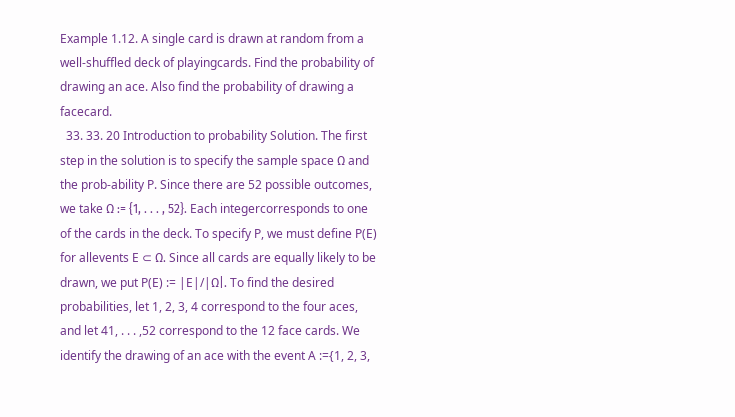Example 1.12. A single card is drawn at random from a well-shuffled deck of playingcards. Find the probability of drawing an ace. Also find the probability of drawing a facecard.
  33. 33. 20 Introduction to probability Solution. The first step in the solution is to specify the sample space Ω and the prob-ability P. Since there are 52 possible outcomes, we take Ω := {1, . . . , 52}. Each integercorresponds to one of the cards in the deck. To specify P, we must define P(E) for allevents E ⊂ Ω. Since all cards are equally likely to be drawn, we put P(E) := |E|/|Ω|. To find the desired probabilities, let 1, 2, 3, 4 correspond to the four aces, and let 41, . . . ,52 correspond to the 12 face cards. We identify the drawing of an ace with the event A :={1, 2, 3,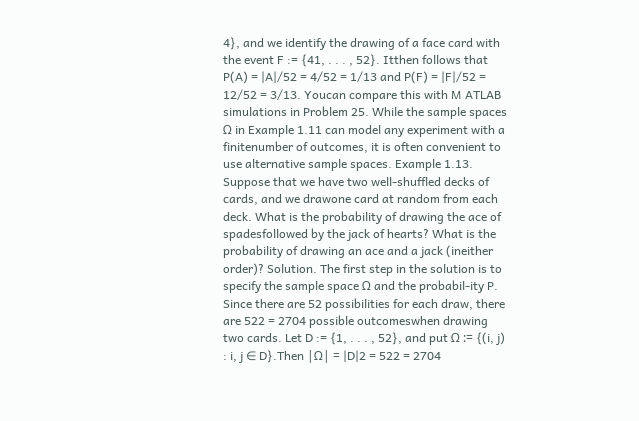4}, and we identify the drawing of a face card with the event F := {41, . . . , 52}. Itthen follows that P(A) = |A|/52 = 4/52 = 1/13 and P(F) = |F|/52 = 12/52 = 3/13. Youcan compare this with M ATLAB simulations in Problem 25. While the sample spaces Ω in Example 1.11 can model any experiment with a finitenumber of outcomes, it is often convenient to use alternative sample spaces. Example 1.13. Suppose that we have two well-shuffled decks of cards, and we drawone card at random from each deck. What is the probability of drawing the ace of spadesfollowed by the jack of hearts? What is the probability of drawing an ace and a jack (ineither order)? Solution. The first step in the solution is to specify the sample space Ω and the probabil-ity P. Since there are 52 possibilities for each draw, there are 522 = 2704 possible outcomeswhen drawing two cards. Let D := {1, . . . , 52}, and put Ω := {(i, j) : i, j ∈ D}.Then |Ω| = |D|2 = 522 = 2704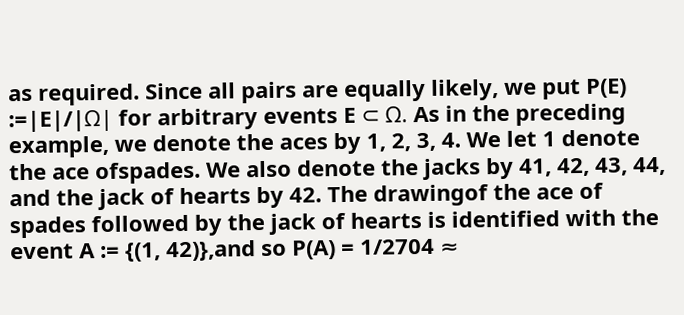as required. Since all pairs are equally likely, we put P(E) :=|E|/|Ω| for arbitrary events E ⊂ Ω. As in the preceding example, we denote the aces by 1, 2, 3, 4. We let 1 denote the ace ofspades. We also denote the jacks by 41, 42, 43, 44, and the jack of hearts by 42. The drawingof the ace of spades followed by the jack of hearts is identified with the event A := {(1, 42)},and so P(A) = 1/2704 ≈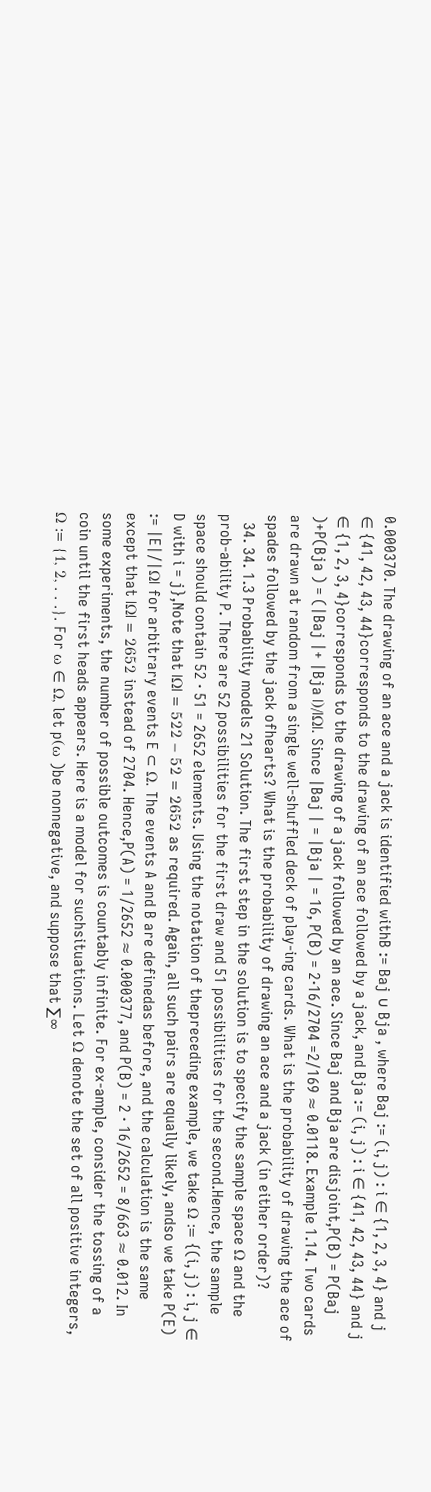0.000370. The drawing of an ace and a jack is identified withB := Baj ∪ Bja , where Baj := (i, j) : i ∈ {1, 2, 3, 4} and j ∈ {41, 42, 43, 44}corresponds to the drawing of an ace followed by a jack, and Bja := (i, j) : i ∈ {41, 42, 43, 44} and j ∈ {1, 2, 3, 4}corresponds to the drawing of a jack followed by an ace. Since Baj and Bja are disjoint,P(B) = P(Baj )+P(Bja ) = (|Baj |+ |Bja |)/|Ω|. Since |Baj | = |Bja | = 16, P(B) = 2·16/2704 =2/169 ≈ 0.0118. Example 1.14. Two cards are drawn at random from a single well-shuffled deck of play-ing cards. What is the probability of drawing the ace of spades followed by the jack ofhearts? What is the probability of drawing an ace and a jack (in either order)?
  34. 34. 1.3 Probability models 21 Solution. The first step in the solution is to specify the sample space Ω and the prob-ability P. There are 52 possibilities for the first draw and 51 possibilities for the second.Hence, the sample space should contain 52 · 51 = 2652 elements. Using the notation of thepreceding example, we take Ω := {(i, j) : i, j ∈ D with i = j},Note that |Ω| = 522 − 52 = 2652 as required. Again, all such pairs are equally likely, andso we take P(E) := |E|/|Ω| for arbitrary events E ⊂ Ω. The events A and B are definedas before, and the calculation is the same except that |Ω| = 2652 instead of 2704. Hence,P(A) = 1/2652 ≈ 0.000377, and P(B) = 2 · 16/2652 = 8/663 ≈ 0.012. In some experiments, the number of possible outcomes is countably infinite. For ex-ample, consider the tossing of a coin until the first heads appears. Here is a model for suchsituations. Let Ω denote the set of all positive integers, Ω := {1, 2, . . .}. For ω ∈ Ω, let p(ω )be nonnegative, and suppose that ∑∞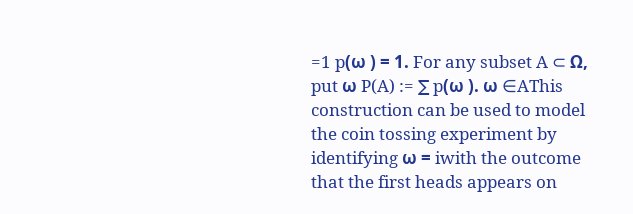=1 p(ω ) = 1. For any subset A ⊂ Ω, put ω P(A) := ∑ p(ω ). ω ∈AThis construction can be used to model the coin tossing experiment by identifying ω = iwith the outcome that the first heads appears on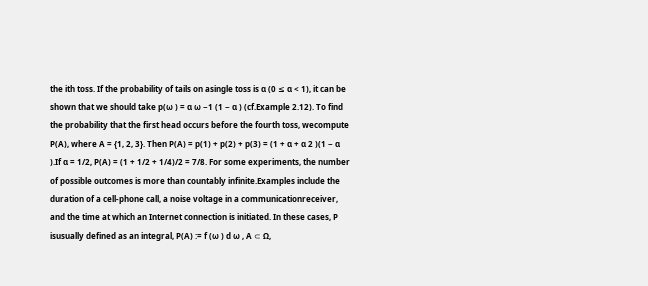the ith toss. If the probability of tails on asingle toss is α (0 ≤ α < 1), it can be shown that we should take p(ω ) = α ω −1 (1 − α ) (cf.Example 2.12). To find the probability that the first head occurs before the fourth toss, wecompute P(A), where A = {1, 2, 3}. Then P(A) = p(1) + p(2) + p(3) = (1 + α + α 2 )(1 − α ).If α = 1/2, P(A) = (1 + 1/2 + 1/4)/2 = 7/8. For some experiments, the number of possible outcomes is more than countably infinite.Examples include the duration of a cell-phone call, a noise voltage in a communicationreceiver, and the time at which an Internet connection is initiated. In these cases, P isusually defined as an integral, P(A) := f (ω ) d ω , A ⊂ Ω,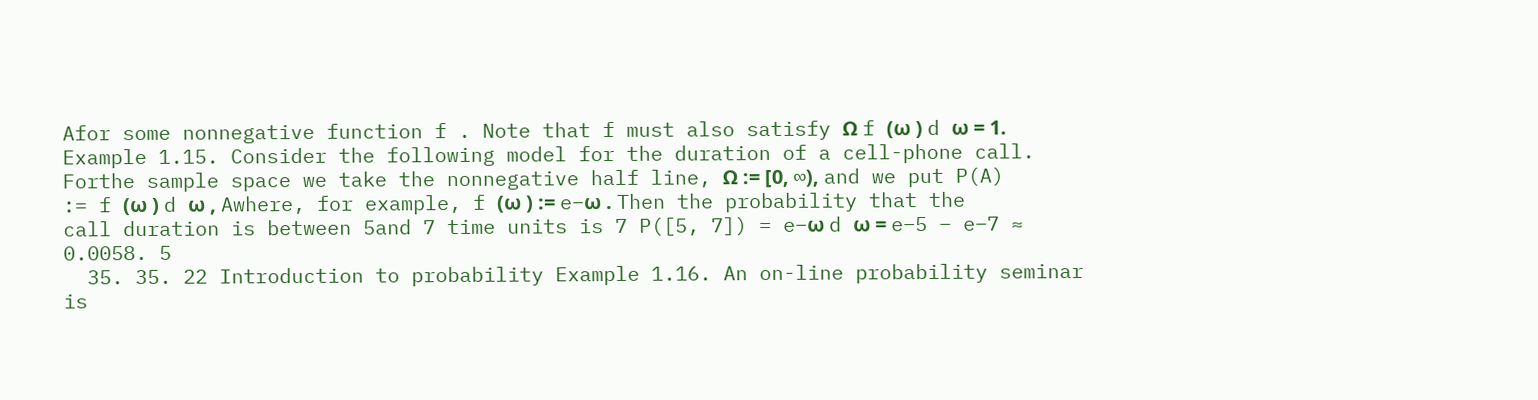Afor some nonnegative function f . Note that f must also satisfy Ω f (ω ) d ω = 1. Example 1.15. Consider the following model for the duration of a cell-phone call. Forthe sample space we take the nonnegative half line, Ω := [0, ∞), and we put P(A) := f (ω ) d ω , Awhere, for example, f (ω ) := e−ω . Then the probability that the call duration is between 5and 7 time units is 7 P([5, 7]) = e−ω d ω = e−5 − e−7 ≈ 0.0058. 5
  35. 35. 22 Introduction to probability Example 1.16. An on-line probability seminar is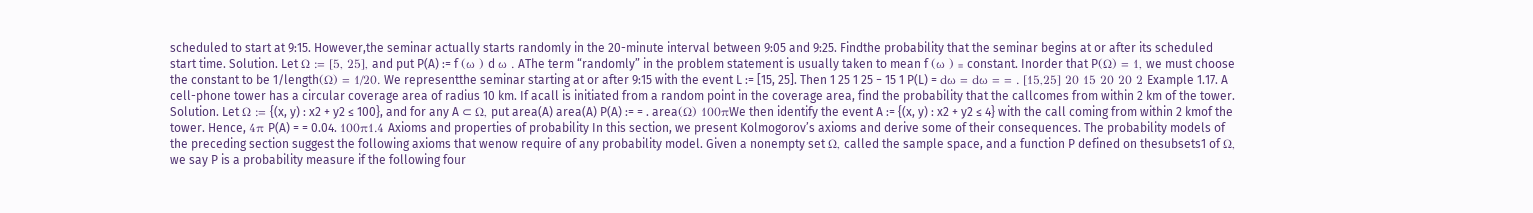scheduled to start at 9:15. However,the seminar actually starts randomly in the 20-minute interval between 9:05 and 9:25. Findthe probability that the seminar begins at or after its scheduled start time. Solution. Let Ω := [5, 25], and put P(A) := f (ω ) d ω . AThe term “randomly” in the problem statement is usually taken to mean f (ω ) ≡ constant. Inorder that P(Ω) = 1, we must choose the constant to be 1/length(Ω) = 1/20. We representthe seminar starting at or after 9:15 with the event L := [15, 25]. Then 1 25 1 25 − 15 1 P(L) = dω = dω = = . [15,25] 20 15 20 20 2 Example 1.17. A cell-phone tower has a circular coverage area of radius 10 km. If acall is initiated from a random point in the coverage area, find the probability that the callcomes from within 2 km of the tower. Solution. Let Ω := {(x, y) : x2 + y2 ≤ 100}, and for any A ⊂ Ω, put area(A) area(A) P(A) := = . area(Ω) 100πWe then identify the event A := {(x, y) : x2 + y2 ≤ 4} with the call coming from within 2 kmof the tower. Hence, 4π P(A) = = 0.04. 100π1.4 Axioms and properties of probability In this section, we present Kolmogorov’s axioms and derive some of their consequences. The probability models of the preceding section suggest the following axioms that wenow require of any probability model. Given a nonempty set Ω, called the sample space, and a function P defined on thesubsets1 of Ω, we say P is a probability measure if the following four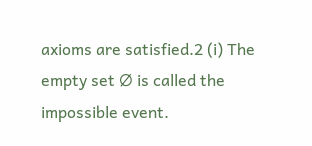axioms are satisfied.2 (i) The empty set ∅ is called the impossible event.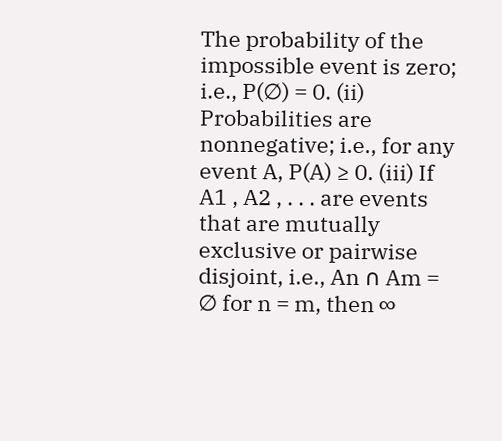The probability of the impossible event is zero; i.e., P(∅) = 0. (ii) Probabilities are nonnegative; i.e., for any event A, P(A) ≥ 0. (iii) If A1 , A2 , . . . are events that are mutually exclusive or pairwise disjoint, i.e., An ∩ Am = ∅ for n = m, then ∞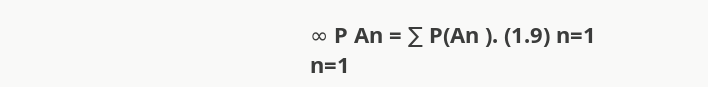∞ P An = ∑ P(An ). (1.9) n=1 n=1